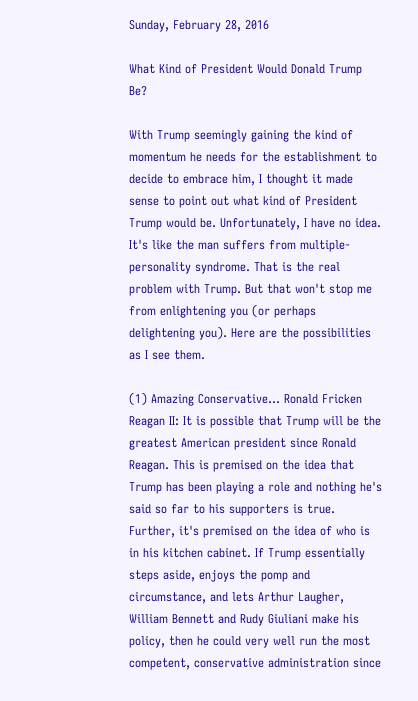Sunday, February 28, 2016

What Kind of President Would Donald Trump Be?

With Trump seemingly gaining the kind of momentum he needs for the establishment to decide to embrace him, I thought it made sense to point out what kind of President Trump would be. Unfortunately, I have no idea. It's like the man suffers from multiple-personality syndrome. That is the real problem with Trump. But that won't stop me from enlightening you (or perhaps delightening you). Here are the possibilities as I see them.

(1) Amazing Conservative... Ronald Fricken Reagan II: It is possible that Trump will be the greatest American president since Ronald Reagan. This is premised on the idea that Trump has been playing a role and nothing he's said so far to his supporters is true. Further, it's premised on the idea of who is in his kitchen cabinet. If Trump essentially steps aside, enjoys the pomp and circumstance, and lets Arthur Laugher, William Bennett and Rudy Giuliani make his policy, then he could very well run the most competent, conservative administration since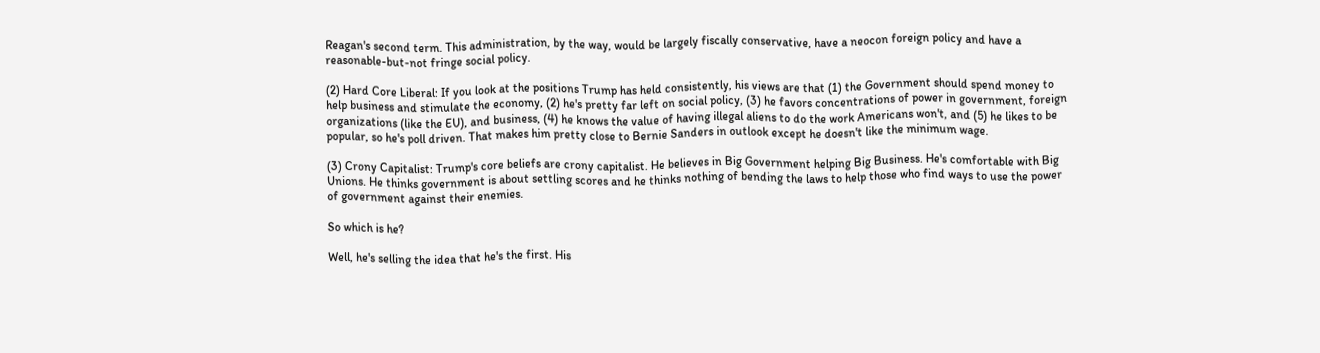Reagan's second term. This administration, by the way, would be largely fiscally conservative, have a neocon foreign policy and have a reasonable-but-not fringe social policy.

(2) Hard Core Liberal: If you look at the positions Trump has held consistently, his views are that (1) the Government should spend money to help business and stimulate the economy, (2) he's pretty far left on social policy, (3) he favors concentrations of power in government, foreign organizations (like the EU), and business, (4) he knows the value of having illegal aliens to do the work Americans won't, and (5) he likes to be popular, so he's poll driven. That makes him pretty close to Bernie Sanders in outlook except he doesn't like the minimum wage.

(3) Crony Capitalist: Trump's core beliefs are crony capitalist. He believes in Big Government helping Big Business. He's comfortable with Big Unions. He thinks government is about settling scores and he thinks nothing of bending the laws to help those who find ways to use the power of government against their enemies.

So which is he?

Well, he's selling the idea that he's the first. His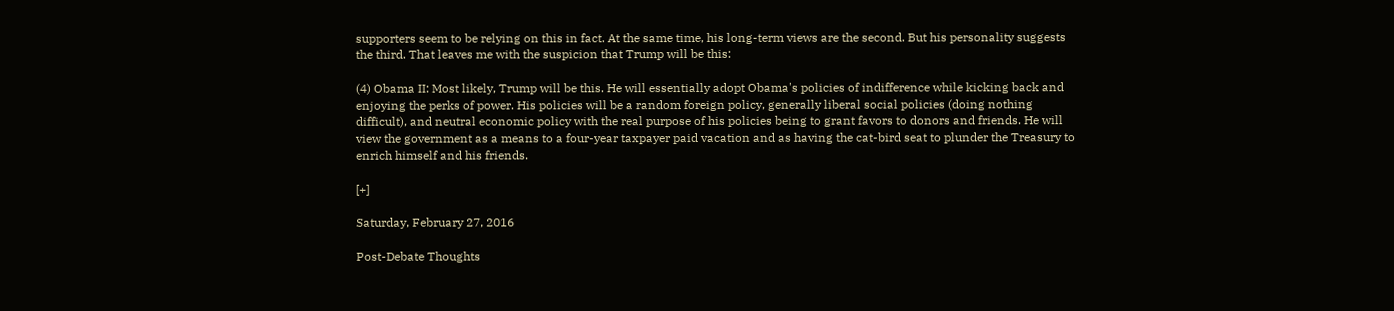supporters seem to be relying on this in fact. At the same time, his long-term views are the second. But his personality suggests the third. That leaves me with the suspicion that Trump will be this:

(4) Obama II: Most likely, Trump will be this. He will essentially adopt Obama's policies of indifference while kicking back and enjoying the perks of power. His policies will be a random foreign policy, generally liberal social policies (doing nothing difficult), and neutral economic policy with the real purpose of his policies being to grant favors to donors and friends. He will view the government as a means to a four-year taxpayer paid vacation and as having the cat-bird seat to plunder the Treasury to enrich himself and his friends.

[+]

Saturday, February 27, 2016

Post-Debate Thoughts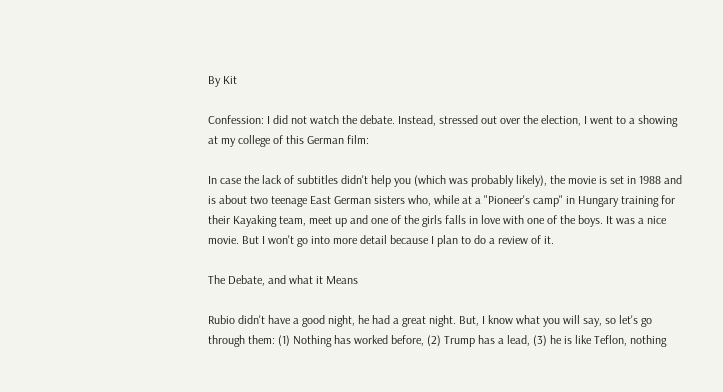By Kit

Confession: I did not watch the debate. Instead, stressed out over the election, I went to a showing at my college of this German film:

In case the lack of subtitles didn't help you (which was probably likely), the movie is set in 1988 and is about two teenage East German sisters who, while at a "Pioneer's camp" in Hungary training for their Kayaking team, meet up and one of the girls falls in love with one of the boys. It was a nice movie. But I won't go into more detail because I plan to do a review of it.

The Debate, and what it Means

Rubio didn't have a good night, he had a great night. But, I know what you will say, so let's go through them: (1) Nothing has worked before, (2) Trump has a lead, (3) he is like Teflon, nothing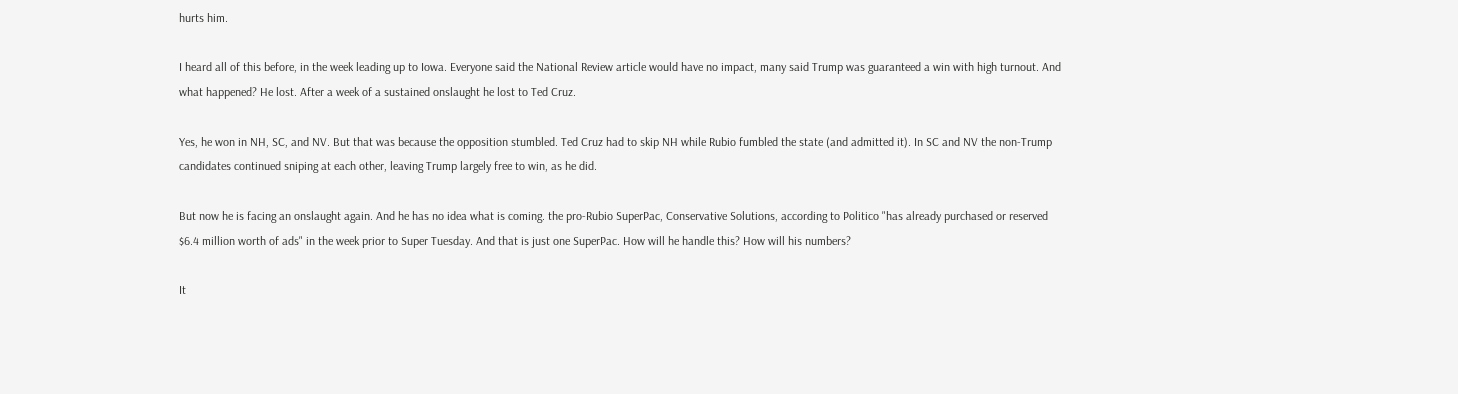hurts him.

I heard all of this before, in the week leading up to Iowa. Everyone said the National Review article would have no impact, many said Trump was guaranteed a win with high turnout. And what happened? He lost. After a week of a sustained onslaught he lost to Ted Cruz.

Yes, he won in NH, SC, and NV. But that was because the opposition stumbled. Ted Cruz had to skip NH while Rubio fumbled the state (and admitted it). In SC and NV the non-Trump candidates continued sniping at each other, leaving Trump largely free to win, as he did.

But now he is facing an onslaught again. And he has no idea what is coming. the pro-Rubio SuperPac, Conservative Solutions, according to Politico "has already purchased or reserved $6.4 million worth of ads" in the week prior to Super Tuesday. And that is just one SuperPac. How will he handle this? How will his numbers?

It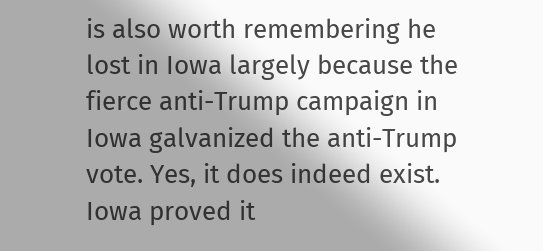is also worth remembering he lost in Iowa largely because the fierce anti-Trump campaign in Iowa galvanized the anti-Trump vote. Yes, it does indeed exist. Iowa proved it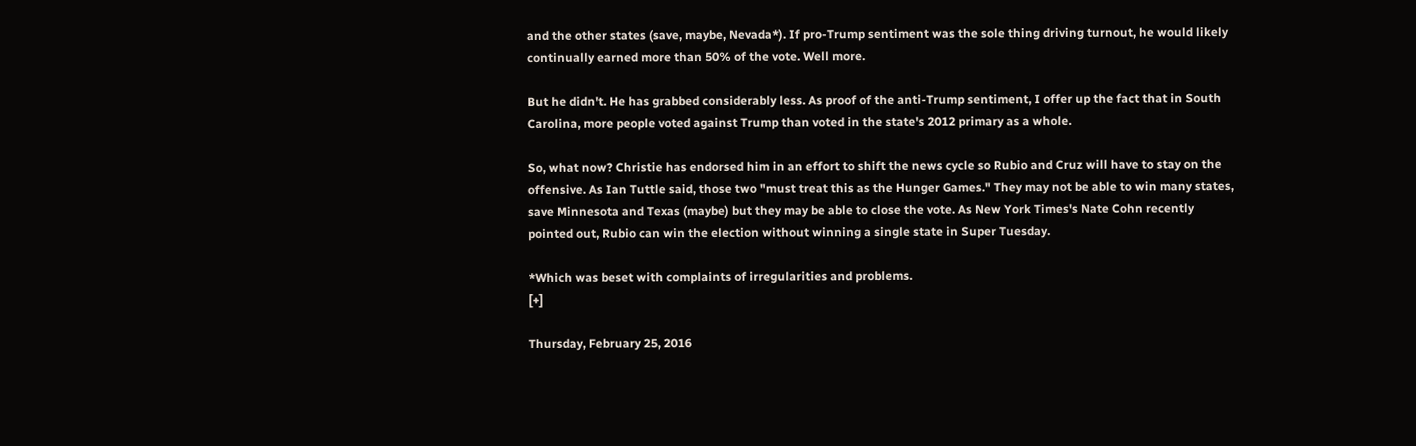and the other states (save, maybe, Nevada*). If pro-Trump sentiment was the sole thing driving turnout, he would likely continually earned more than 50% of the vote. Well more.

But he didn't. He has grabbed considerably less. As proof of the anti-Trump sentiment, I offer up the fact that in South Carolina, more people voted against Trump than voted in the state's 2012 primary as a whole.

So, what now? Christie has endorsed him in an effort to shift the news cycle so Rubio and Cruz will have to stay on the offensive. As Ian Tuttle said, those two "must treat this as the Hunger Games." They may not be able to win many states, save Minnesota and Texas (maybe) but they may be able to close the vote. As New York Times's Nate Cohn recently pointed out, Rubio can win the election without winning a single state in Super Tuesday.

*Which was beset with complaints of irregularities and problems.
[+]

Thursday, February 25, 2016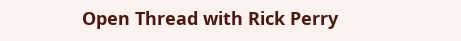Open Thread with Rick Perry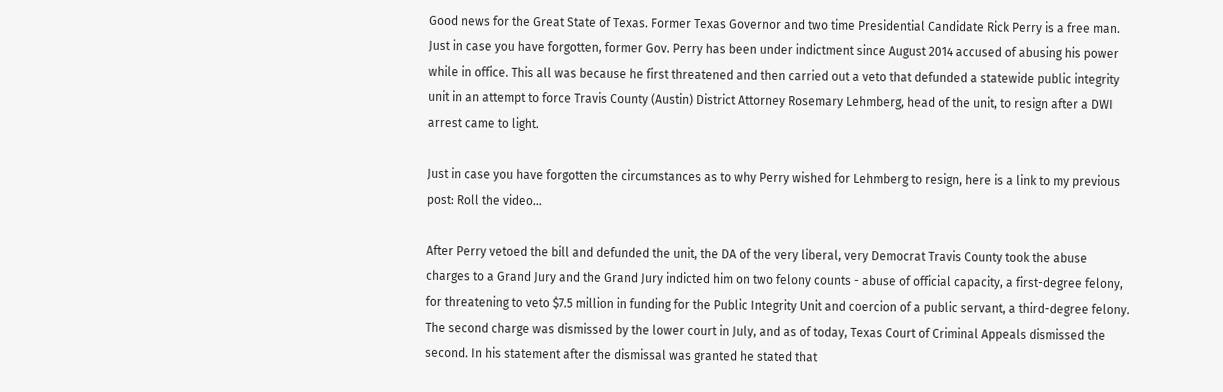Good news for the Great State of Texas. Former Texas Governor and two time Presidential Candidate Rick Perry is a free man. Just in case you have forgotten, former Gov. Perry has been under indictment since August 2014 accused of abusing his power while in office. This all was because he first threatened and then carried out a veto that defunded a statewide public integrity unit in an attempt to force Travis County (Austin) District Attorney Rosemary Lehmberg, head of the unit, to resign after a DWI arrest came to light.

Just in case you have forgotten the circumstances as to why Perry wished for Lehmberg to resign, here is a link to my previous post: Roll the video...

After Perry vetoed the bill and defunded the unit, the DA of the very liberal, very Democrat Travis County took the abuse charges to a Grand Jury and the Grand Jury indicted him on two felony counts - abuse of official capacity, a first-degree felony, for threatening to veto $7.5 million in funding for the Public Integrity Unit and coercion of a public servant, a third-degree felony. The second charge was dismissed by the lower court in July, and as of today, Texas Court of Criminal Appeals dismissed the second. In his statement after the dismissal was granted he stated that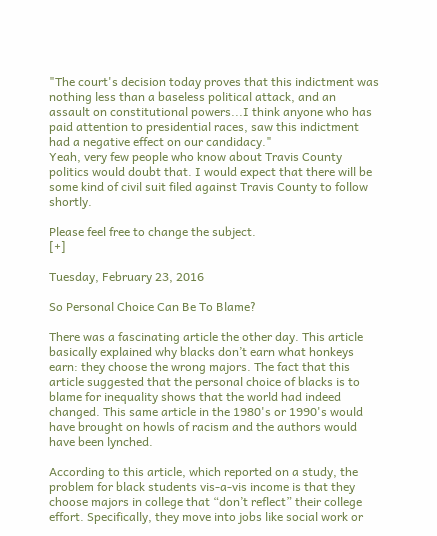"The court's decision today proves that this indictment was nothing less than a baseless political attack, and an assault on constitutional powers...I think anyone who has paid attention to presidential races, saw this indictment had a negative effect on our candidacy."
Yeah, very few people who know about Travis County politics would doubt that. I would expect that there will be some kind of civil suit filed against Travis County to follow shortly.

Please feel free to change the subject.
[+]

Tuesday, February 23, 2016

So Personal Choice Can Be To Blame?

There was a fascinating article the other day. This article basically explained why blacks don’t earn what honkeys earn: they choose the wrong majors. The fact that this article suggested that the personal choice of blacks is to blame for inequality shows that the world had indeed changed. This same article in the 1980's or 1990's would have brought on howls of racism and the authors would have been lynched.

According to this article, which reported on a study, the problem for black students vis-a-vis income is that they choose majors in college that “don’t reflect” their college effort. Specifically, they move into jobs like social work or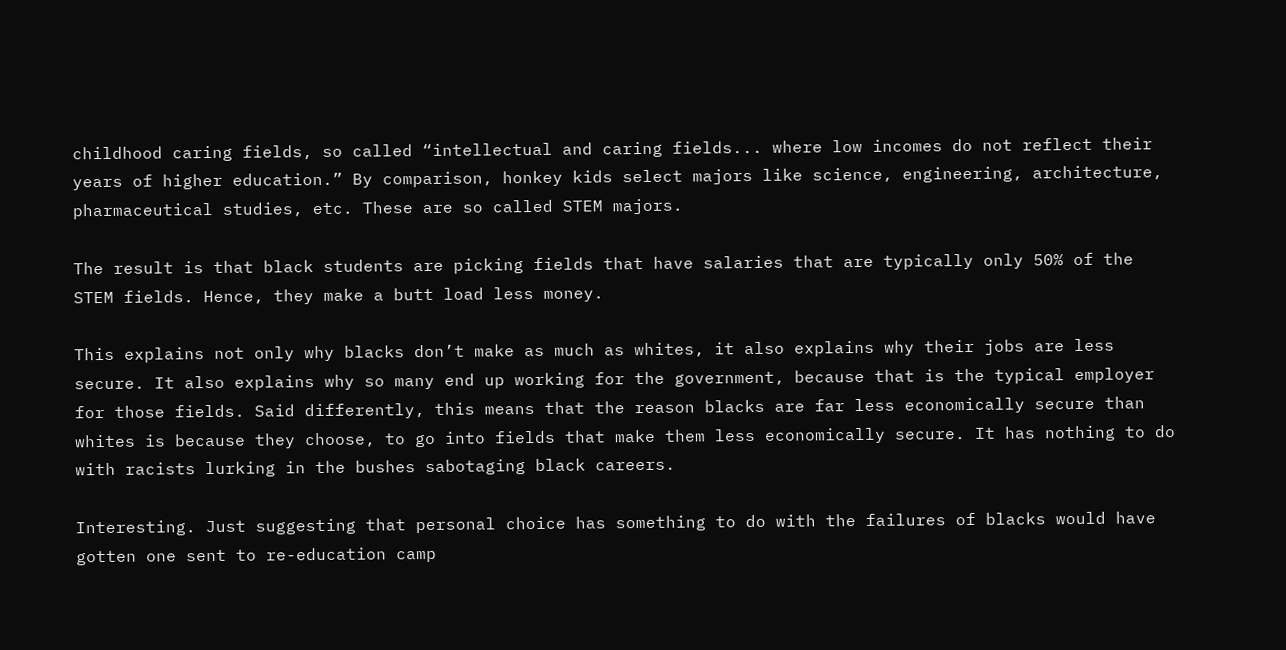childhood caring fields, so called “intellectual and caring fields... where low incomes do not reflect their years of higher education.” By comparison, honkey kids select majors like science, engineering, architecture, pharmaceutical studies, etc. These are so called STEM majors.

The result is that black students are picking fields that have salaries that are typically only 50% of the STEM fields. Hence, they make a butt load less money.

This explains not only why blacks don’t make as much as whites, it also explains why their jobs are less secure. It also explains why so many end up working for the government, because that is the typical employer for those fields. Said differently, this means that the reason blacks are far less economically secure than whites is because they choose, to go into fields that make them less economically secure. It has nothing to do with racists lurking in the bushes sabotaging black careers.

Interesting. Just suggesting that personal choice has something to do with the failures of blacks would have gotten one sent to re-education camp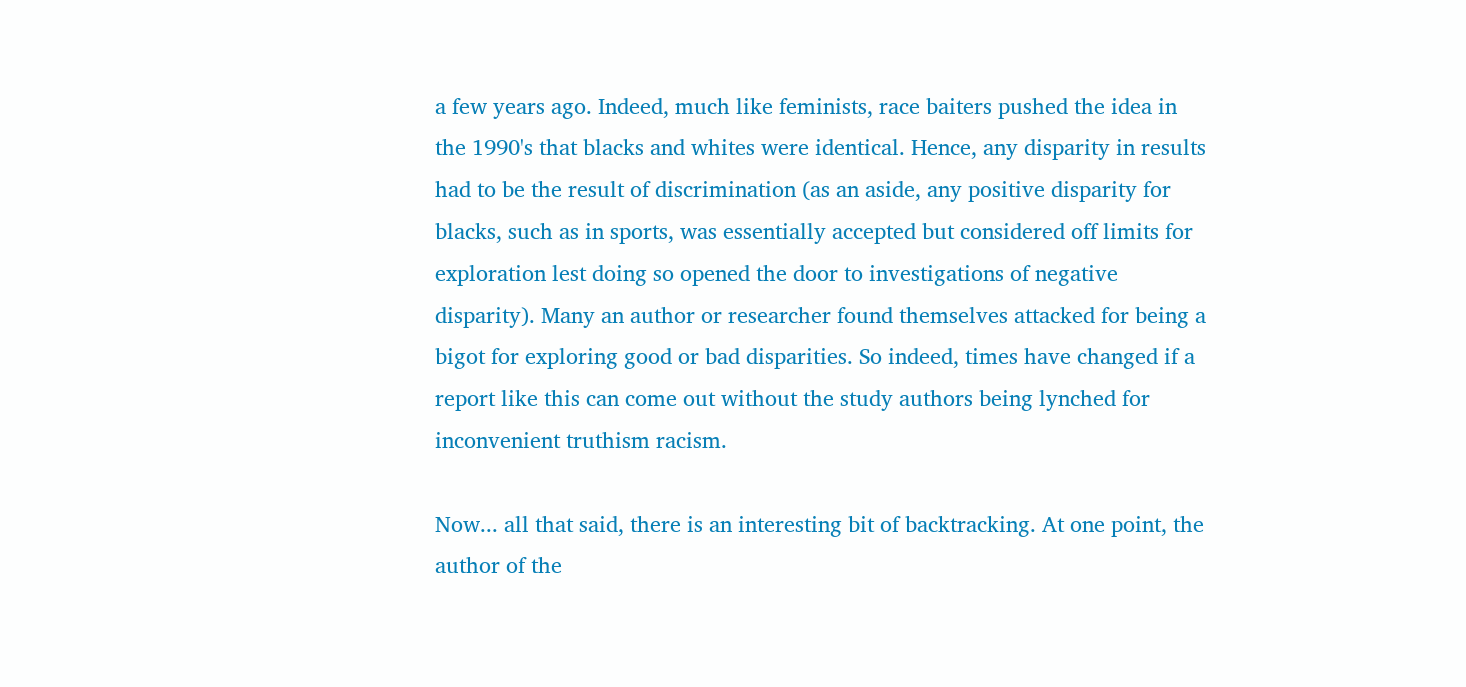a few years ago. Indeed, much like feminists, race baiters pushed the idea in the 1990's that blacks and whites were identical. Hence, any disparity in results had to be the result of discrimination (as an aside, any positive disparity for blacks, such as in sports, was essentially accepted but considered off limits for exploration lest doing so opened the door to investigations of negative disparity). Many an author or researcher found themselves attacked for being a bigot for exploring good or bad disparities. So indeed, times have changed if a report like this can come out without the study authors being lynched for inconvenient truthism racism.

Now... all that said, there is an interesting bit of backtracking. At one point, the author of the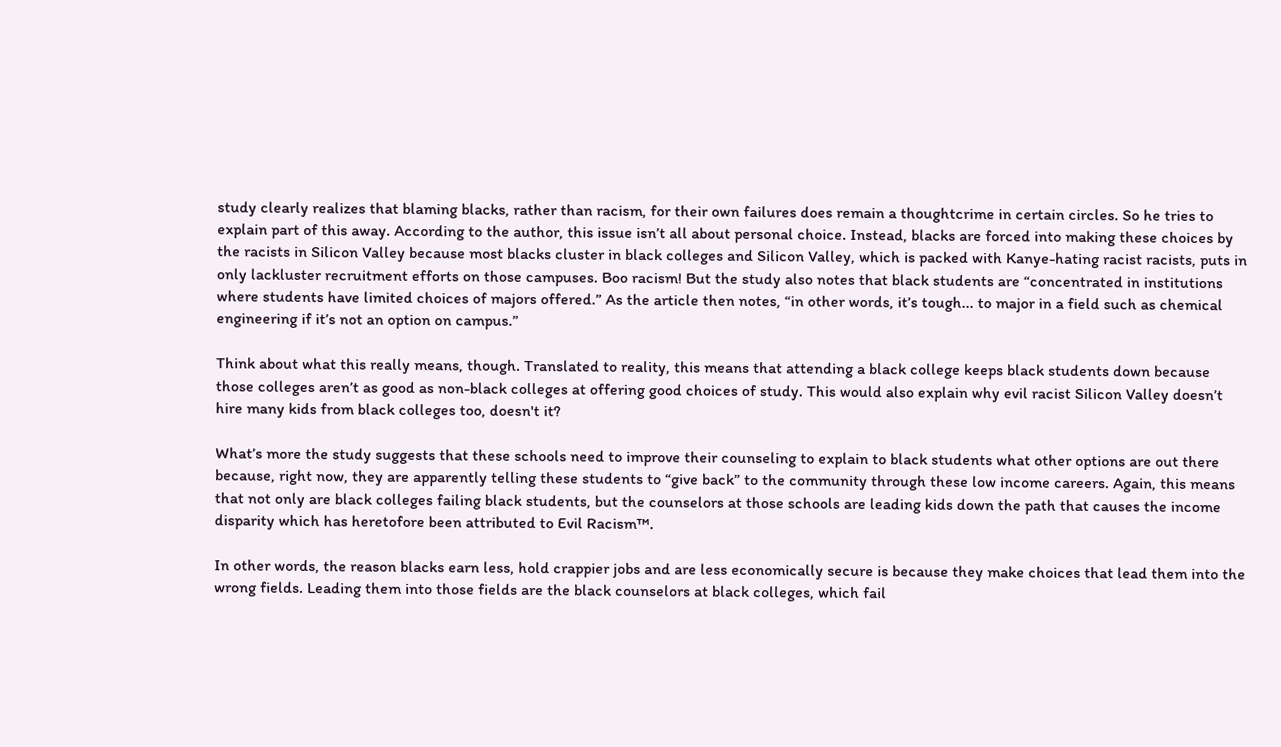study clearly realizes that blaming blacks, rather than racism, for their own failures does remain a thoughtcrime in certain circles. So he tries to explain part of this away. According to the author, this issue isn’t all about personal choice. Instead, blacks are forced into making these choices by the racists in Silicon Valley because most blacks cluster in black colleges and Silicon Valley, which is packed with Kanye-hating racist racists, puts in only lackluster recruitment efforts on those campuses. Boo racism! But the study also notes that black students are “concentrated in institutions where students have limited choices of majors offered.” As the article then notes, “in other words, it’s tough... to major in a field such as chemical engineering if it’s not an option on campus.”

Think about what this really means, though. Translated to reality, this means that attending a black college keeps black students down because those colleges aren’t as good as non-black colleges at offering good choices of study. This would also explain why evil racist Silicon Valley doesn’t hire many kids from black colleges too, doesn't it?

What’s more the study suggests that these schools need to improve their counseling to explain to black students what other options are out there because, right now, they are apparently telling these students to “give back” to the community through these low income careers. Again, this means that not only are black colleges failing black students, but the counselors at those schools are leading kids down the path that causes the income disparity which has heretofore been attributed to Evil Racism™.

In other words, the reason blacks earn less, hold crappier jobs and are less economically secure is because they make choices that lead them into the wrong fields. Leading them into those fields are the black counselors at black colleges, which fail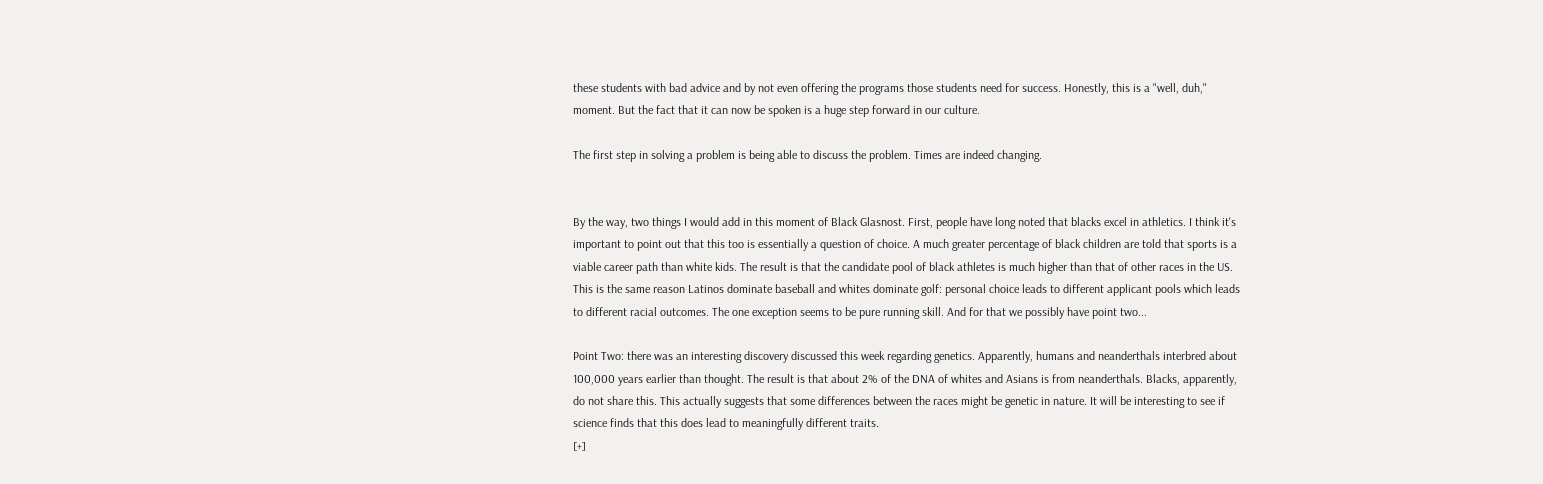these students with bad advice and by not even offering the programs those students need for success. Honestly, this is a "well, duh," moment. But the fact that it can now be spoken is a huge step forward in our culture.

The first step in solving a problem is being able to discuss the problem. Times are indeed changing.


By the way, two things I would add in this moment of Black Glasnost. First, people have long noted that blacks excel in athletics. I think it's important to point out that this too is essentially a question of choice. A much greater percentage of black children are told that sports is a viable career path than white kids. The result is that the candidate pool of black athletes is much higher than that of other races in the US. This is the same reason Latinos dominate baseball and whites dominate golf: personal choice leads to different applicant pools which leads to different racial outcomes. The one exception seems to be pure running skill. And for that we possibly have point two...

Point Two: there was an interesting discovery discussed this week regarding genetics. Apparently, humans and neanderthals interbred about 100,000 years earlier than thought. The result is that about 2% of the DNA of whites and Asians is from neanderthals. Blacks, apparently, do not share this. This actually suggests that some differences between the races might be genetic in nature. It will be interesting to see if science finds that this does lead to meaningfully different traits.
[+]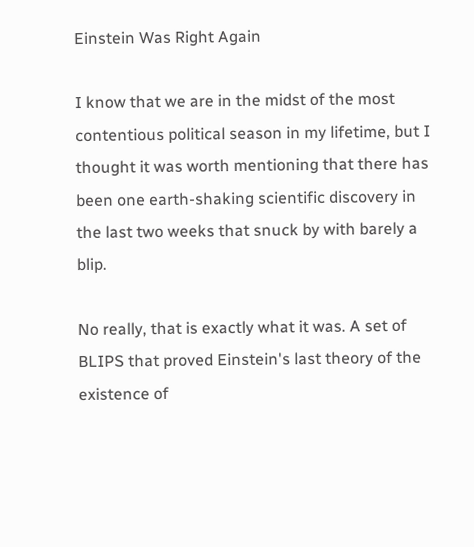Einstein Was Right Again

I know that we are in the midst of the most contentious political season in my lifetime, but I thought it was worth mentioning that there has been one earth-shaking scientific discovery in the last two weeks that snuck by with barely a blip.

No really, that is exactly what it was. A set of BLIPS that proved Einstein's last theory of the existence of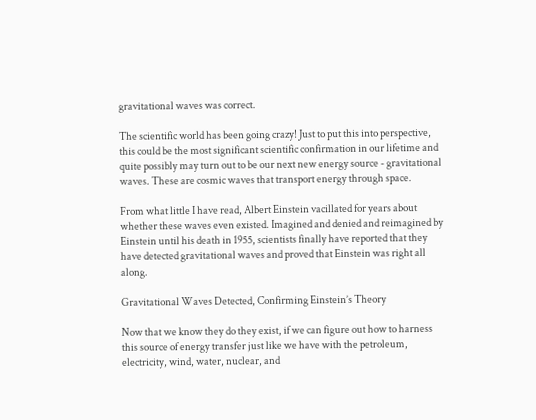gravitational waves was correct.

The scientific world has been going crazy! Just to put this into perspective, this could be the most significant scientific confirmation in our lifetime and quite possibly may turn out to be our next new energy source - gravitational waves. These are cosmic waves that transport energy through space.

From what little I have read, Albert Einstein vacillated for years about whether these waves even existed. Imagined and denied and reimagined by Einstein until his death in 1955, scientists finally have reported that they have detected gravitational waves and proved that Einstein was right all along.

Gravitational Waves Detected, Confirming Einstein’s Theory

Now that we know they do they exist, if we can figure out how to harness this source of energy transfer just like we have with the petroleum, electricity, wind, water, nuclear, and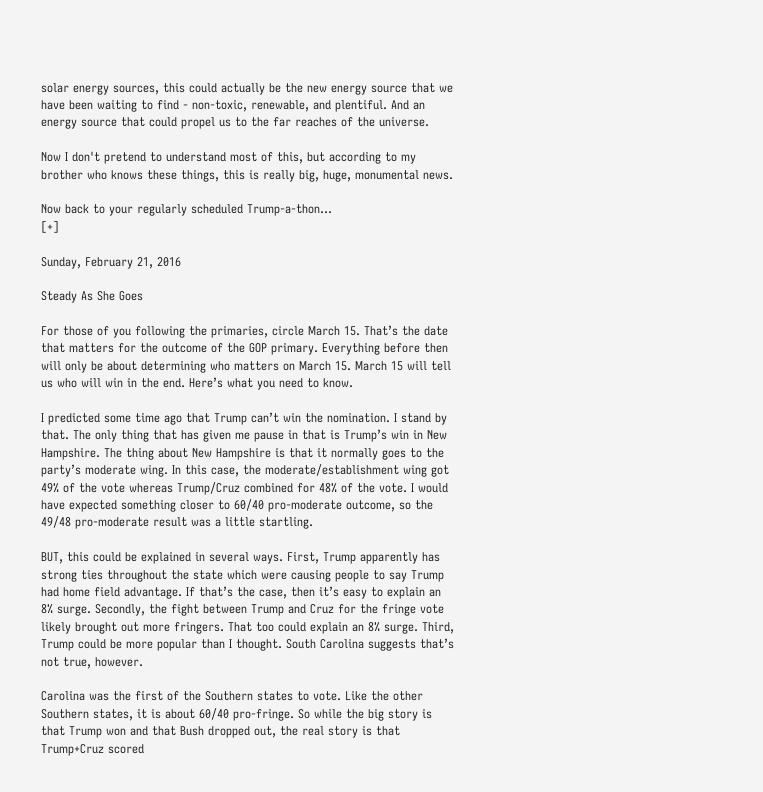solar energy sources, this could actually be the new energy source that we have been waiting to find - non-toxic, renewable, and plentiful. And an energy source that could propel us to the far reaches of the universe.

Now I don't pretend to understand most of this, but according to my brother who knows these things, this is really big, huge, monumental news.

Now back to your regularly scheduled Trump-a-thon...
[+]

Sunday, February 21, 2016

Steady As She Goes

For those of you following the primaries, circle March 15. That’s the date that matters for the outcome of the GOP primary. Everything before then will only be about determining who matters on March 15. March 15 will tell us who will win in the end. Here’s what you need to know.

I predicted some time ago that Trump can’t win the nomination. I stand by that. The only thing that has given me pause in that is Trump’s win in New Hampshire. The thing about New Hampshire is that it normally goes to the party’s moderate wing. In this case, the moderate/establishment wing got 49% of the vote whereas Trump/Cruz combined for 48% of the vote. I would have expected something closer to 60/40 pro-moderate outcome, so the 49/48 pro-moderate result was a little startling.

BUT, this could be explained in several ways. First, Trump apparently has strong ties throughout the state which were causing people to say Trump had home field advantage. If that’s the case, then it’s easy to explain an 8% surge. Secondly, the fight between Trump and Cruz for the fringe vote likely brought out more fringers. That too could explain an 8% surge. Third, Trump could be more popular than I thought. South Carolina suggests that’s not true, however.

Carolina was the first of the Southern states to vote. Like the other Southern states, it is about 60/40 pro-fringe. So while the big story is that Trump won and that Bush dropped out, the real story is that Trump+Cruz scored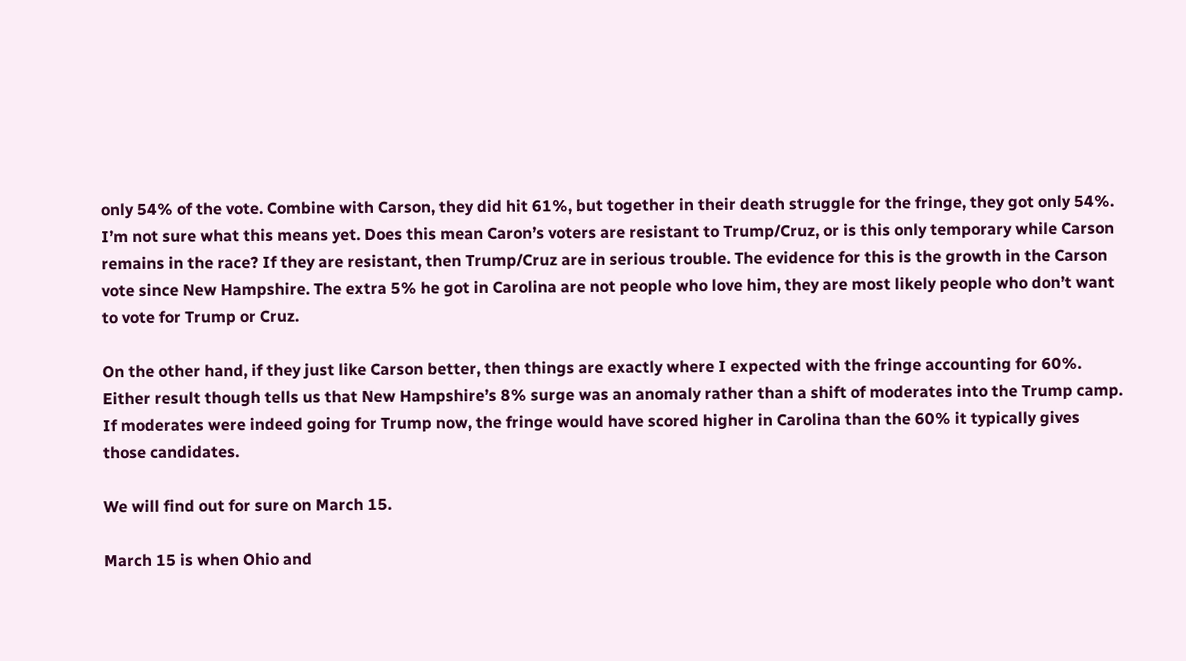only 54% of the vote. Combine with Carson, they did hit 61%, but together in their death struggle for the fringe, they got only 54%. I’m not sure what this means yet. Does this mean Caron’s voters are resistant to Trump/Cruz, or is this only temporary while Carson remains in the race? If they are resistant, then Trump/Cruz are in serious trouble. The evidence for this is the growth in the Carson vote since New Hampshire. The extra 5% he got in Carolina are not people who love him, they are most likely people who don’t want to vote for Trump or Cruz.

On the other hand, if they just like Carson better, then things are exactly where I expected with the fringe accounting for 60%. Either result though tells us that New Hampshire’s 8% surge was an anomaly rather than a shift of moderates into the Trump camp. If moderates were indeed going for Trump now, the fringe would have scored higher in Carolina than the 60% it typically gives those candidates.

We will find out for sure on March 15.

March 15 is when Ohio and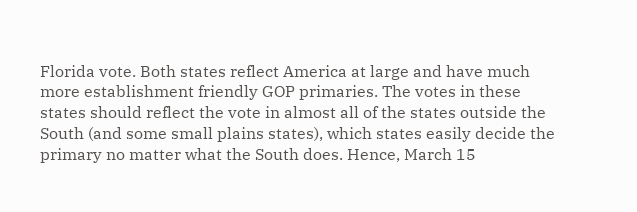Florida vote. Both states reflect America at large and have much more establishment friendly GOP primaries. The votes in these states should reflect the vote in almost all of the states outside the South (and some small plains states), which states easily decide the primary no matter what the South does. Hence, March 15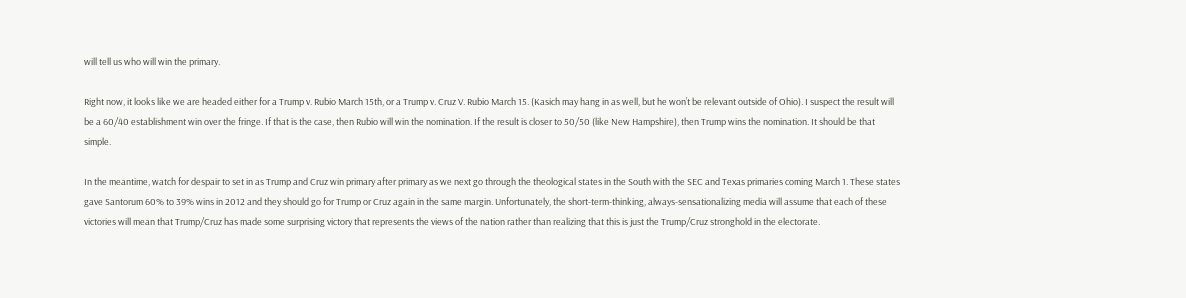will tell us who will win the primary.

Right now, it looks like we are headed either for a Trump v. Rubio March 15th, or a Trump v. Cruz V. Rubio March 15. (Kasich may hang in as well, but he won’t be relevant outside of Ohio). I suspect the result will be a 60/40 establishment win over the fringe. If that is the case, then Rubio will win the nomination. If the result is closer to 50/50 (like New Hampshire), then Trump wins the nomination. It should be that simple.

In the meantime, watch for despair to set in as Trump and Cruz win primary after primary as we next go through the theological states in the South with the SEC and Texas primaries coming March 1. These states gave Santorum 60% to 39% wins in 2012 and they should go for Trump or Cruz again in the same margin. Unfortunately, the short-term-thinking, always-sensationalizing media will assume that each of these victories will mean that Trump/Cruz has made some surprising victory that represents the views of the nation rather than realizing that this is just the Trump/Cruz stronghold in the electorate.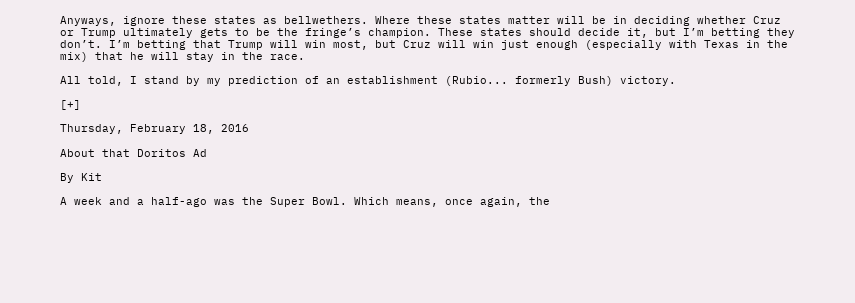Anyways, ignore these states as bellwethers. Where these states matter will be in deciding whether Cruz or Trump ultimately gets to be the fringe’s champion. These states should decide it, but I’m betting they don’t. I’m betting that Trump will win most, but Cruz will win just enough (especially with Texas in the mix) that he will stay in the race.

All told, I stand by my prediction of an establishment (Rubio... formerly Bush) victory.

[+]

Thursday, February 18, 2016

About that Doritos Ad

By Kit

A week and a half-ago was the Super Bowl. Which means, once again, the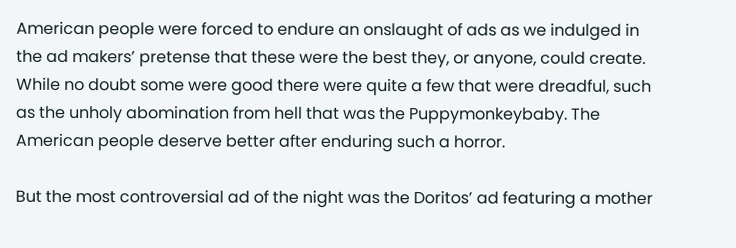American people were forced to endure an onslaught of ads as we indulged in the ad makers’ pretense that these were the best they, or anyone, could create. While no doubt some were good there were quite a few that were dreadful, such as the unholy abomination from hell that was the Puppymonkeybaby. The American people deserve better after enduring such a horror.

But the most controversial ad of the night was the Doritos’ ad featuring a mother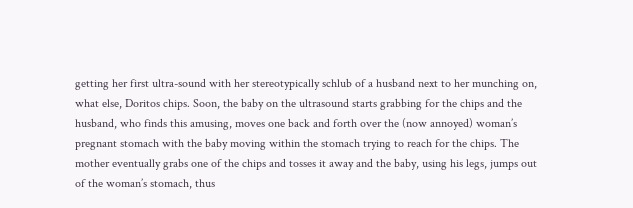getting her first ultra-sound with her stereotypically schlub of a husband next to her munching on, what else, Doritos chips. Soon, the baby on the ultrasound starts grabbing for the chips and the husband, who finds this amusing, moves one back and forth over the (now annoyed) woman’s pregnant stomach with the baby moving within the stomach trying to reach for the chips. The mother eventually grabs one of the chips and tosses it away and the baby, using his legs, jumps out of the woman’s stomach, thus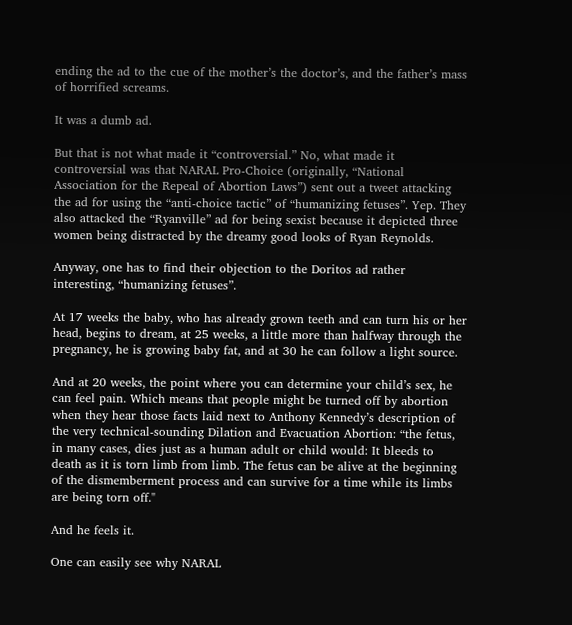ending the ad to the cue of the mother’s the doctor’s, and the father’s mass of horrified screams.

It was a dumb ad.

But that is not what made it “controversial.” No, what made it controversial was that NARAL Pro-Choice (originally, “National Association for the Repeal of Abortion Laws”) sent out a tweet attacking the ad for using the “anti-choice tactic” of “humanizing fetuses”. Yep. They also attacked the “Ryanville” ad for being sexist because it depicted three women being distracted by the dreamy good looks of Ryan Reynolds.

Anyway, one has to find their objection to the Doritos ad rather interesting, “humanizing fetuses”.

At 17 weeks the baby, who has already grown teeth and can turn his or her head, begins to dream, at 25 weeks, a little more than halfway through the pregnancy, he is growing baby fat, and at 30 he can follow a light source.

And at 20 weeks, the point where you can determine your child’s sex, he can feel pain. Which means that people might be turned off by abortion when they hear those facts laid next to Anthony Kennedy’s description of the very technical-sounding Dilation and Evacuation Abortion: “the fetus, in many cases, dies just as a human adult or child would: It bleeds to death as it is torn limb from limb. The fetus can be alive at the beginning of the dismemberment process and can survive for a time while its limbs are being torn off."

And he feels it.

One can easily see why NARAL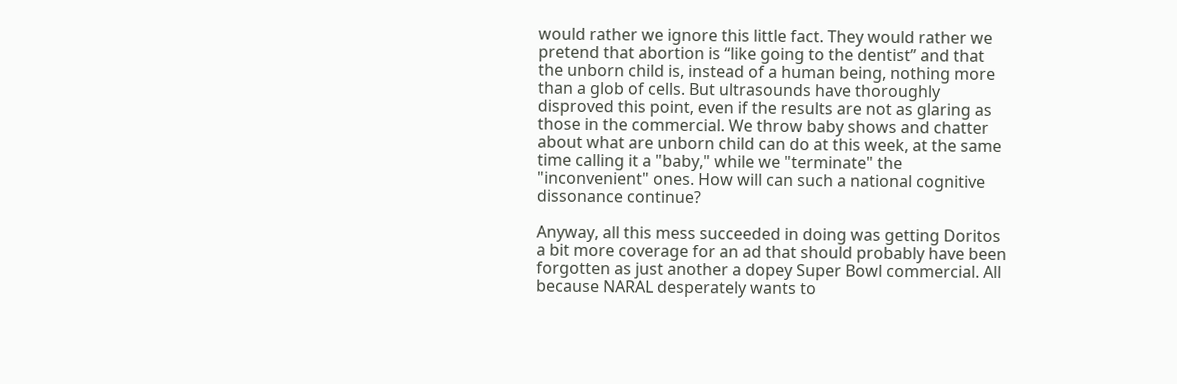would rather we ignore this little fact. They would rather we pretend that abortion is “like going to the dentist” and that the unborn child is, instead of a human being, nothing more than a glob of cells. But ultrasounds have thoroughly disproved this point, even if the results are not as glaring as those in the commercial. We throw baby shows and chatter about what are unborn child can do at this week, at the same time calling it a "baby," while we "terminate" the "inconvenient" ones. How will can such a national cognitive dissonance continue?

Anyway, all this mess succeeded in doing was getting Doritos a bit more coverage for an ad that should probably have been forgotten as just another a dopey Super Bowl commercial. All because NARAL desperately wants to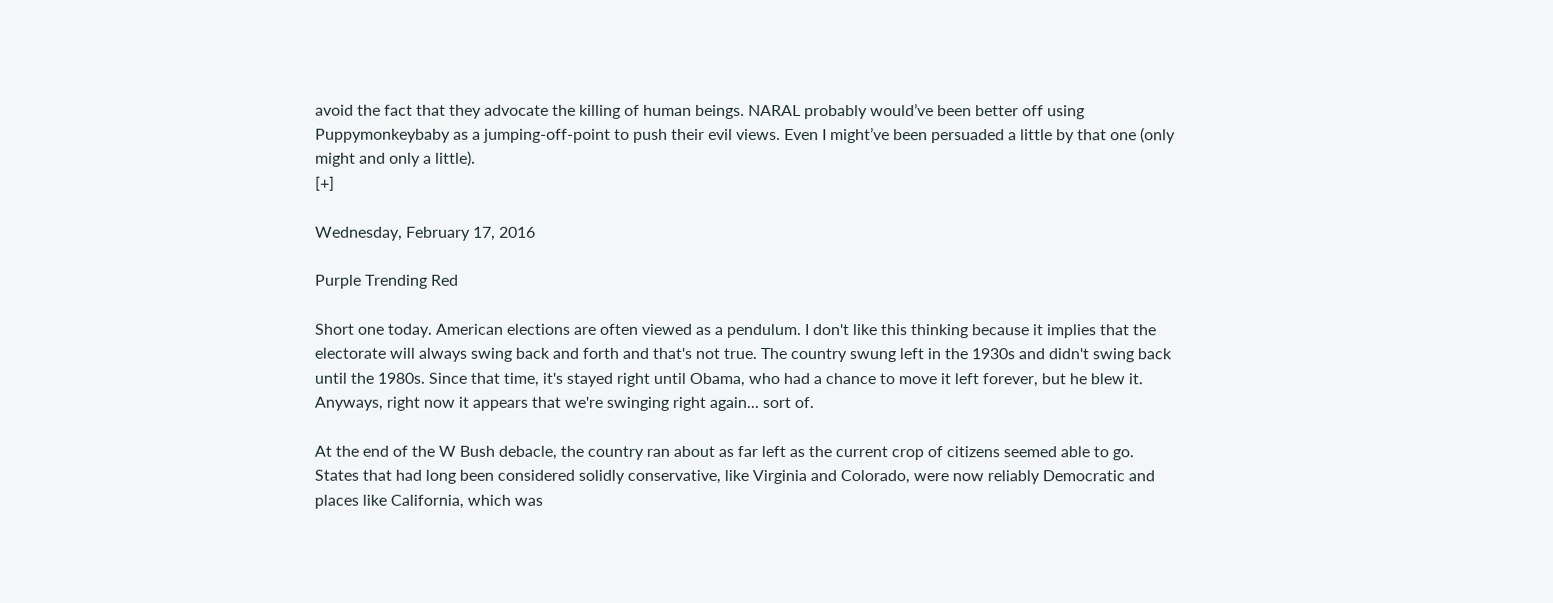avoid the fact that they advocate the killing of human beings. NARAL probably would’ve been better off using Puppymonkeybaby as a jumping-off-point to push their evil views. Even I might’ve been persuaded a little by that one (only might and only a little).
[+]

Wednesday, February 17, 2016

Purple Trending Red

Short one today. American elections are often viewed as a pendulum. I don't like this thinking because it implies that the electorate will always swing back and forth and that's not true. The country swung left in the 1930s and didn't swing back until the 1980s. Since that time, it's stayed right until Obama, who had a chance to move it left forever, but he blew it. Anyways, right now it appears that we're swinging right again... sort of.

At the end of the W Bush debacle, the country ran about as far left as the current crop of citizens seemed able to go. States that had long been considered solidly conservative, like Virginia and Colorado, were now reliably Democratic and places like California, which was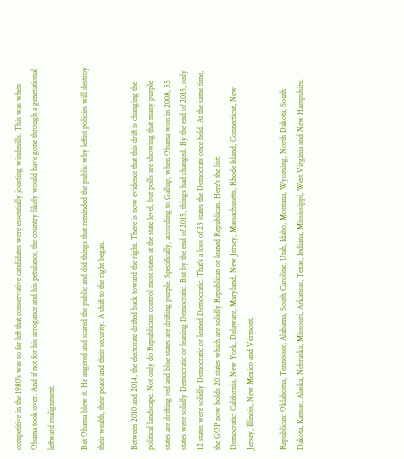competitive in the 1980's was so far left that conservative candidates were essentially jousting windmills. This was when Obama took over. And if not for his arrogance and his petulance, the country likely would have gone through a generational leftward realignment.

But Obama blew it. He angered and scared the public and did things that reminded the public why leftist policies will destroy their wealth, their peace and their security. A shift to the right began.

Between 2010 and 2014, the electorate drifted back toward the right. There is now evidence that this drift is changing the political landscape. Not only do Republicans control most states at the state level, but polls are showing that many purple states are drifting red and blue states are drifting purple. Specifically, according to Gallup, when Obama won in 2008, 35 states were solidly Democratic or leaning Democratic. But by the end of 2015, things had changed. By the end of 2015, only 12 states were solidly Democratic or leaned Democratic. That's a loss of 23 states the Democrats once held. At the same time, the GOP now holds 20 states which are solidly Republican or leaned Republican. Here's the list:
Democratic: California, New York, Delaware, Maryland, New Jersey, Massachusetts, Rhode Island, Connecticut, New Jersey, Illinois, New Mexico and Vermont.

Republican: Oklahoma, Tennessee, Alabama, South Caroline, Utah, Idaho, Montana, Wyoming, North Dakota, South Dakota, Kansas, Alaska, Nebraska, Missouri, Arkansas, Texas, Indiana, Mississippi, West Virginia and New Hampshire.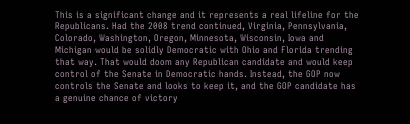This is a significant change and it represents a real lifeline for the Republicans. Had the 2008 trend continued, Virginia, Pennsylvania, Colorado, Washington, Oregon, Minnesota, Wisconsin, Iowa and Michigan would be solidly Democratic with Ohio and Florida trending that way. That would doom any Republican candidate and would keep control of the Senate in Democratic hands. Instead, the GOP now controls the Senate and looks to keep it, and the GOP candidate has a genuine chance of victory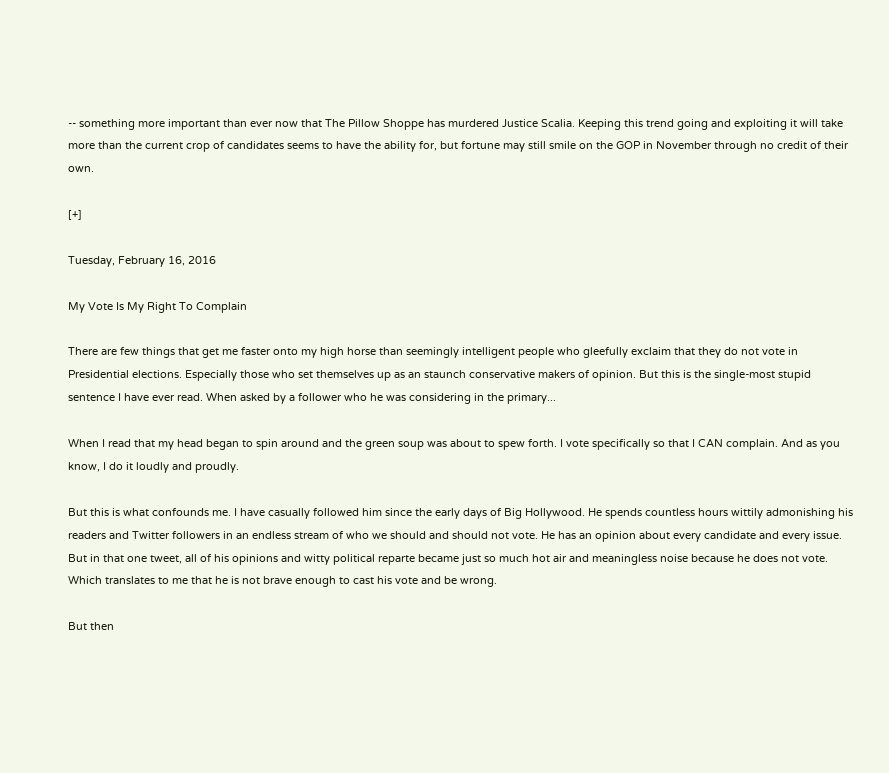-- something more important than ever now that The Pillow Shoppe has murdered Justice Scalia. Keeping this trend going and exploiting it will take more than the current crop of candidates seems to have the ability for, but fortune may still smile on the GOP in November through no credit of their own.

[+]

Tuesday, February 16, 2016

My Vote Is My Right To Complain

There are few things that get me faster onto my high horse than seemingly intelligent people who gleefully exclaim that they do not vote in Presidential elections. Especially those who set themselves up as an staunch conservative makers of opinion. But this is the single-most stupid sentence I have ever read. When asked by a follower who he was considering in the primary...

When I read that my head began to spin around and the green soup was about to spew forth. I vote specifically so that I CAN complain. And as you know, I do it loudly and proudly.

But this is what confounds me. I have casually followed him since the early days of Big Hollywood. He spends countless hours wittily admonishing his readers and Twitter followers in an endless stream of who we should and should not vote. He has an opinion about every candidate and every issue. But in that one tweet, all of his opinions and witty political reparte became just so much hot air and meaningless noise because he does not vote. Which translates to me that he is not brave enough to cast his vote and be wrong.

But then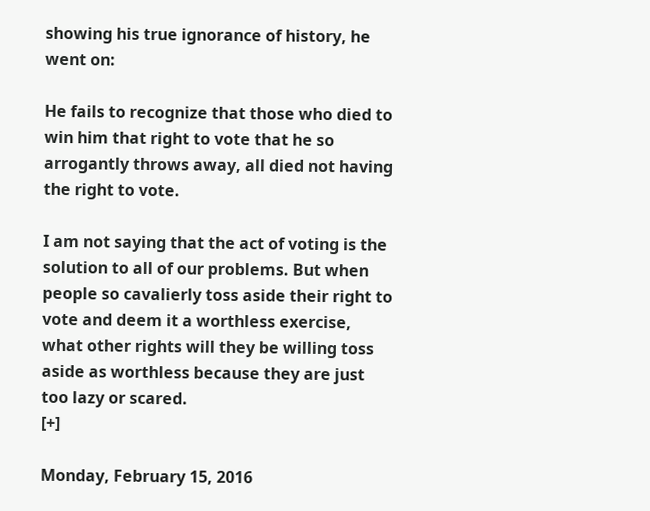showing his true ignorance of history, he went on:

He fails to recognize that those who died to win him that right to vote that he so arrogantly throws away, all died not having the right to vote.

I am not saying that the act of voting is the solution to all of our problems. But when people so cavalierly toss aside their right to vote and deem it a worthless exercise, what other rights will they be willing toss aside as worthless because they are just too lazy or scared.
[+]

Monday, February 15, 2016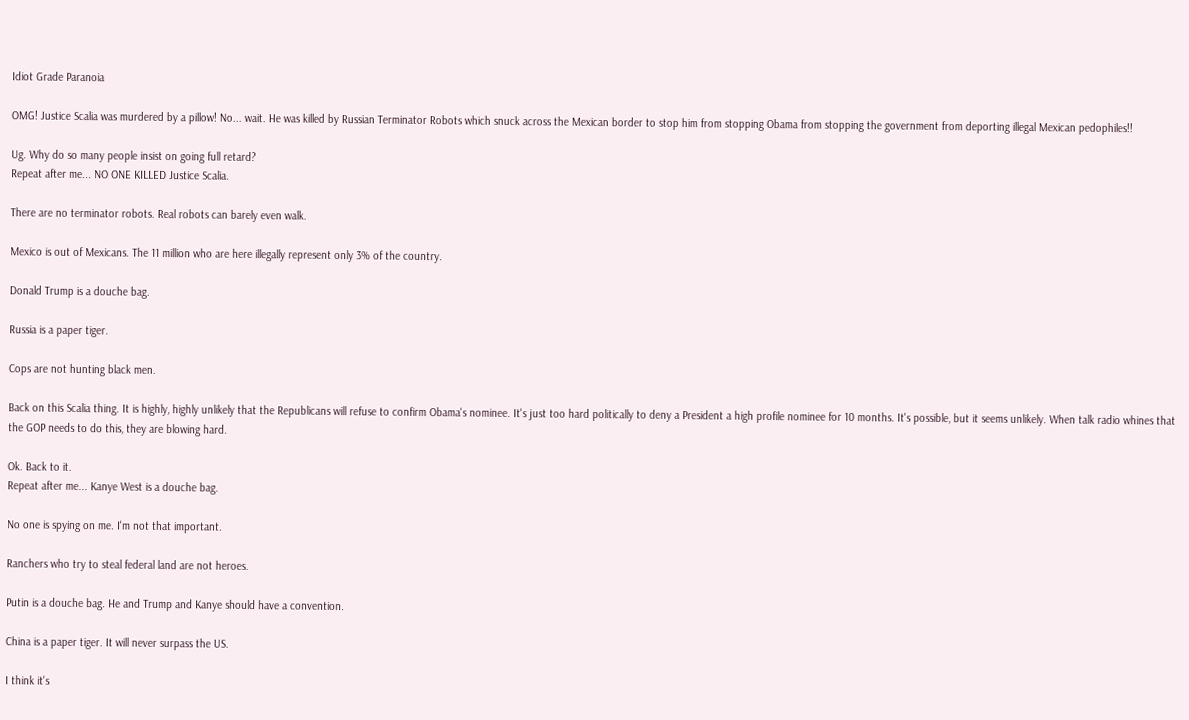Idiot Grade Paranoia

OMG! Justice Scalia was murdered by a pillow! No... wait. He was killed by Russian Terminator Robots which snuck across the Mexican border to stop him from stopping Obama from stopping the government from deporting illegal Mexican pedophiles!!

Ug. Why do so many people insist on going full retard?
Repeat after me... NO ONE KILLED Justice Scalia.

There are no terminator robots. Real robots can barely even walk.

Mexico is out of Mexicans. The 11 million who are here illegally represent only 3% of the country.

Donald Trump is a douche bag.

Russia is a paper tiger.

Cops are not hunting black men.

Back on this Scalia thing. It is highly, highly unlikely that the Republicans will refuse to confirm Obama's nominee. It's just too hard politically to deny a President a high profile nominee for 10 months. It's possible, but it seems unlikely. When talk radio whines that the GOP needs to do this, they are blowing hard.

Ok. Back to it.
Repeat after me... Kanye West is a douche bag.

No one is spying on me. I'm not that important.

Ranchers who try to steal federal land are not heroes.

Putin is a douche bag. He and Trump and Kanye should have a convention.

China is a paper tiger. It will never surpass the US.

I think it's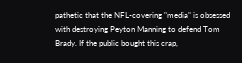pathetic that the NFL-covering "media" is obsessed with destroying Peyton Manning to defend Tom Brady. If the public bought this crap,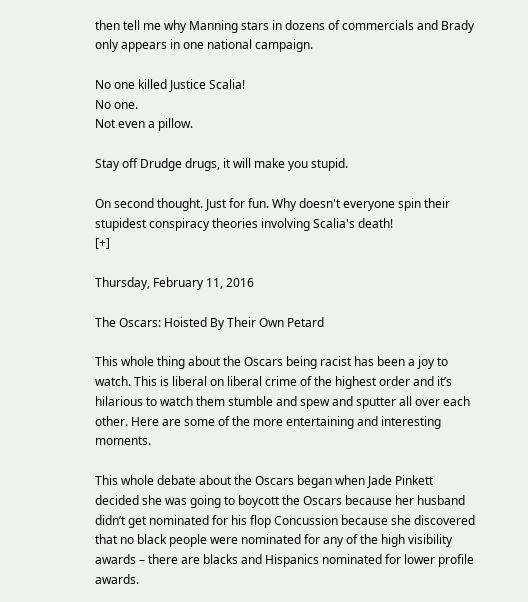then tell me why Manning stars in dozens of commercials and Brady only appears in one national campaign.

No one killed Justice Scalia!
No one.
Not even a pillow.

Stay off Drudge drugs, it will make you stupid.

On second thought. Just for fun. Why doesn't everyone spin their stupidest conspiracy theories involving Scalia's death!
[+]

Thursday, February 11, 2016

The Oscars: Hoisted By Their Own Petard

This whole thing about the Oscars being racist has been a joy to watch. This is liberal on liberal crime of the highest order and it’s hilarious to watch them stumble and spew and sputter all over each other. Here are some of the more entertaining and interesting moments.

This whole debate about the Oscars began when Jade Pinkett decided she was going to boycott the Oscars because her husband didn’t get nominated for his flop Concussion because she discovered that no black people were nominated for any of the high visibility awards – there are blacks and Hispanics nominated for lower profile awards.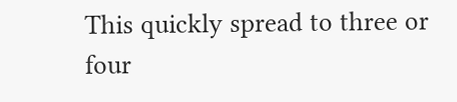This quickly spread to three or four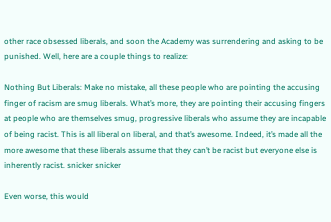other race obsessed liberals, and soon the Academy was surrendering and asking to be punished. Well, here are a couple things to realize:

Nothing But Liberals: Make no mistake, all these people who are pointing the accusing finger of racism are smug liberals. What’s more, they are pointing their accusing fingers at people who are themselves smug, progressive liberals who assume they are incapable of being racist. This is all liberal on liberal, and that’s awesome. Indeed, it’s made all the more awesome that these liberals assume that they can’t be racist but everyone else is inherently racist. snicker snicker

Even worse, this would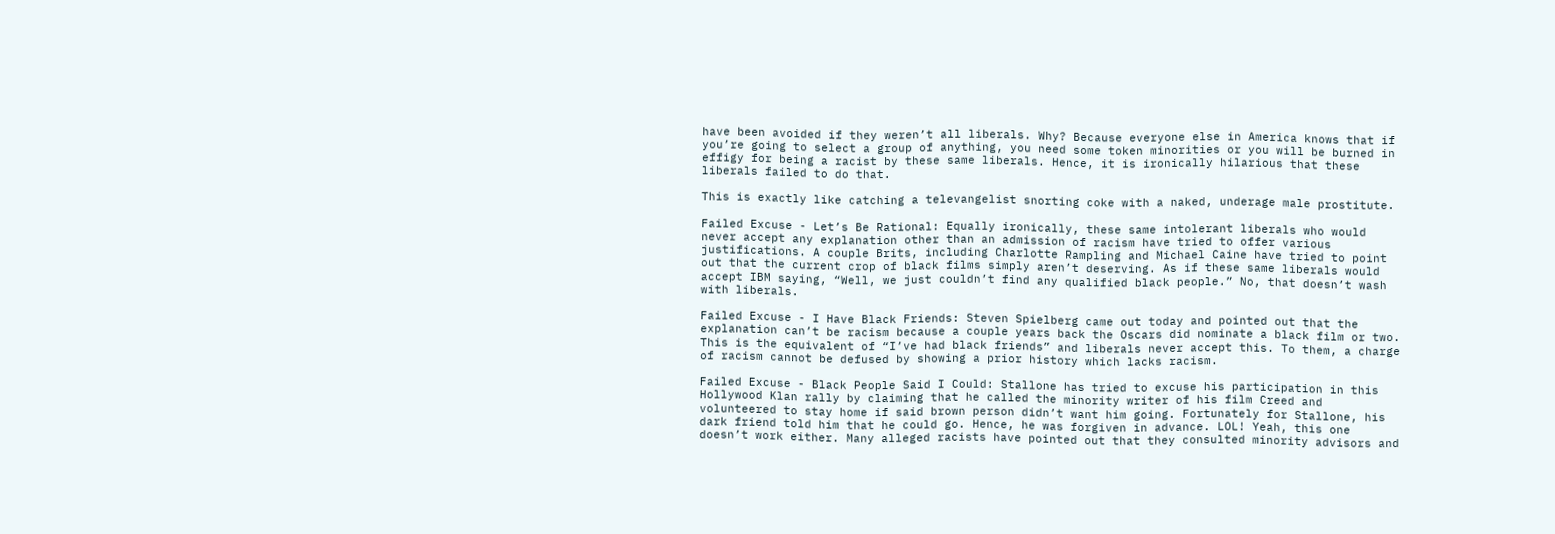have been avoided if they weren’t all liberals. Why? Because everyone else in America knows that if you’re going to select a group of anything, you need some token minorities or you will be burned in effigy for being a racist by these same liberals. Hence, it is ironically hilarious that these liberals failed to do that.

This is exactly like catching a televangelist snorting coke with a naked, underage male prostitute.

Failed Excuse - Let’s Be Rational: Equally ironically, these same intolerant liberals who would never accept any explanation other than an admission of racism have tried to offer various justifications. A couple Brits, including Charlotte Rampling and Michael Caine have tried to point out that the current crop of black films simply aren’t deserving. As if these same liberals would accept IBM saying, “Well, we just couldn’t find any qualified black people.” No, that doesn’t wash with liberals.

Failed Excuse - I Have Black Friends: Steven Spielberg came out today and pointed out that the explanation can’t be racism because a couple years back the Oscars did nominate a black film or two. This is the equivalent of “I’ve had black friends” and liberals never accept this. To them, a charge of racism cannot be defused by showing a prior history which lacks racism.

Failed Excuse - Black People Said I Could: Stallone has tried to excuse his participation in this Hollywood Klan rally by claiming that he called the minority writer of his film Creed and volunteered to stay home if said brown person didn’t want him going. Fortunately for Stallone, his dark friend told him that he could go. Hence, he was forgiven in advance. LOL! Yeah, this one doesn’t work either. Many alleged racists have pointed out that they consulted minority advisors and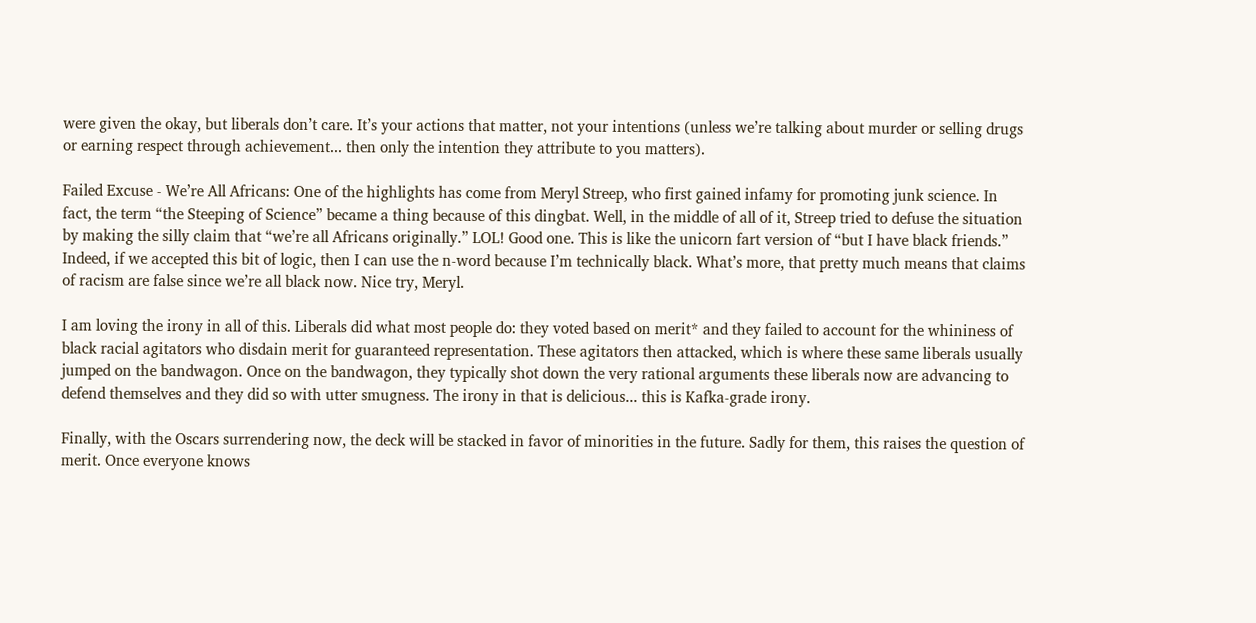were given the okay, but liberals don’t care. It’s your actions that matter, not your intentions (unless we’re talking about murder or selling drugs or earning respect through achievement... then only the intention they attribute to you matters).

Failed Excuse - We’re All Africans: One of the highlights has come from Meryl Streep, who first gained infamy for promoting junk science. In fact, the term “the Steeping of Science” became a thing because of this dingbat. Well, in the middle of all of it, Streep tried to defuse the situation by making the silly claim that “we’re all Africans originally.” LOL! Good one. This is like the unicorn fart version of “but I have black friends.” Indeed, if we accepted this bit of logic, then I can use the n-word because I’m technically black. What’s more, that pretty much means that claims of racism are false since we’re all black now. Nice try, Meryl.

I am loving the irony in all of this. Liberals did what most people do: they voted based on merit* and they failed to account for the whininess of black racial agitators who disdain merit for guaranteed representation. These agitators then attacked, which is where these same liberals usually jumped on the bandwagon. Once on the bandwagon, they typically shot down the very rational arguments these liberals now are advancing to defend themselves and they did so with utter smugness. The irony in that is delicious... this is Kafka-grade irony.

Finally, with the Oscars surrendering now, the deck will be stacked in favor of minorities in the future. Sadly for them, this raises the question of merit. Once everyone knows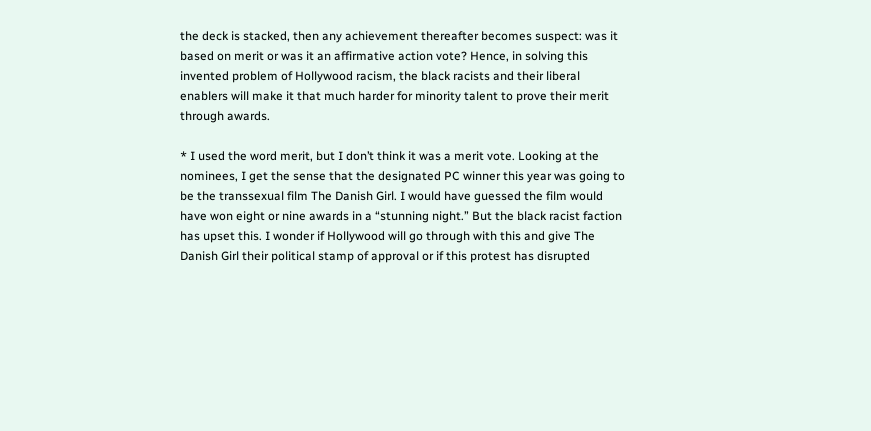the deck is stacked, then any achievement thereafter becomes suspect: was it based on merit or was it an affirmative action vote? Hence, in solving this invented problem of Hollywood racism, the black racists and their liberal enablers will make it that much harder for minority talent to prove their merit through awards.

* I used the word merit, but I don’t think it was a merit vote. Looking at the nominees, I get the sense that the designated PC winner this year was going to be the transsexual film The Danish Girl. I would have guessed the film would have won eight or nine awards in a “stunning night.” But the black racist faction has upset this. I wonder if Hollywood will go through with this and give The Danish Girl their political stamp of approval or if this protest has disrupted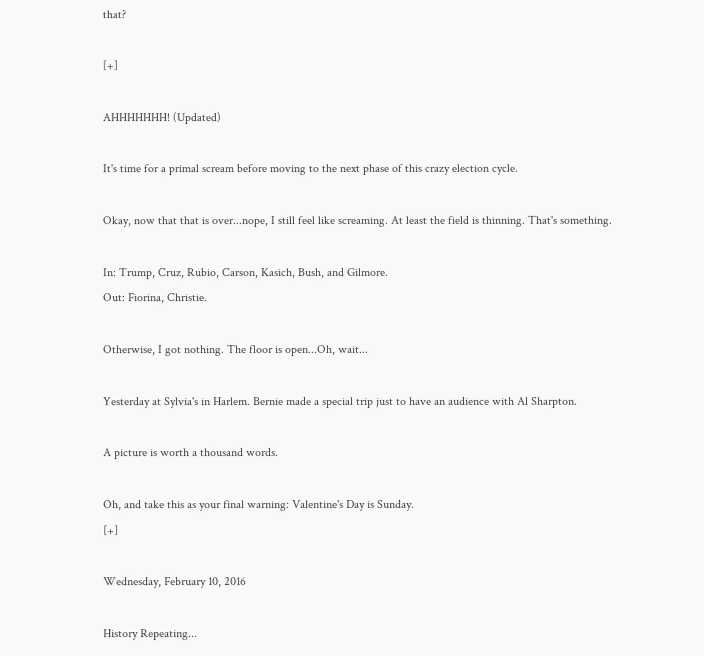that?

[+]

AHHHHHHH! (Updated)

It's time for a primal scream before moving to the next phase of this crazy election cycle.

Okay, now that that is over...nope, I still feel like screaming. At least the field is thinning. That's something.

In: Trump, Cruz, Rubio, Carson, Kasich, Bush, and Gilmore.
Out: Fiorina, Christie.

Otherwise, I got nothing. The floor is open...Oh, wait...

Yesterday at Sylvia's in Harlem. Bernie made a special trip just to have an audience with Al Sharpton.

A picture is worth a thousand words.

Oh, and take this as your final warning: Valentine's Day is Sunday.
[+]

Wednesday, February 10, 2016

History Repeating...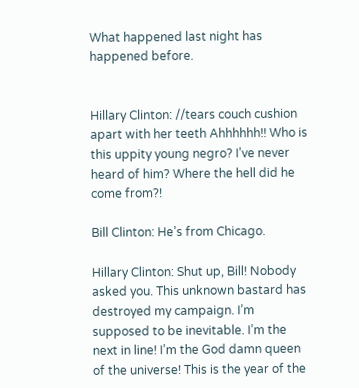What happened last night has happened before.


Hillary Clinton: //tears couch cushion apart with her teeth Ahhhhhh!! Who is this uppity young negro? I’ve never heard of him? Where the hell did he come from?!

Bill Clinton: He’s from Chicago.

Hillary Clinton: Shut up, Bill! Nobody asked you. This unknown bastard has destroyed my campaign. I’m supposed to be inevitable. I’m the next in line! I’m the God damn queen of the universe! This is the year of the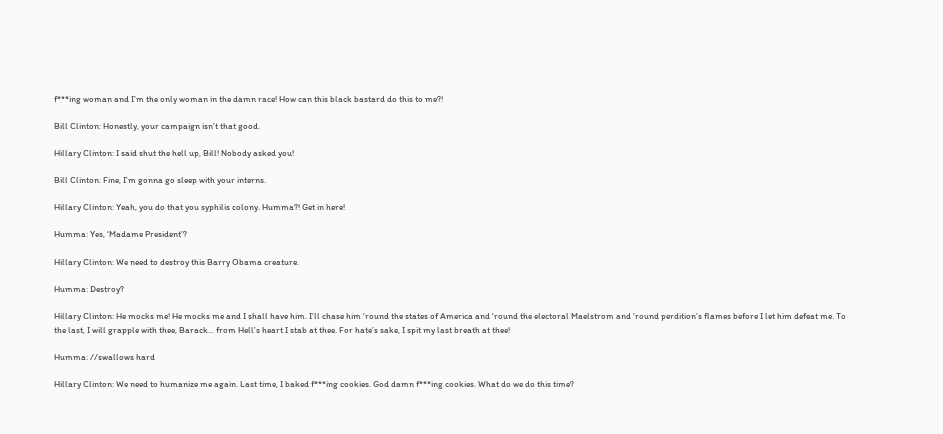f***ing woman and I’m the only woman in the damn race! How can this black bastard do this to me?!

Bill Clinton: Honestly, your campaign isn’t that good.

Hillary Clinton: I said shut the hell up, Bill! Nobody asked you!

Bill Clinton: Fine, I’m gonna go sleep with your interns.

Hillary Clinton: Yeah, you do that you syphilis colony. Humma?! Get in here!

Humma: Yes, ‘Madame President’?

Hillary Clinton: We need to destroy this Barry Obama creature.

Humma: Destroy?

Hillary Clinton: He mocks me! He mocks me and I shall have him. I’ll chase him ‘round the states of America and ‘round the electoral Maelstrom and ‘round perdition’s flames before I let him defeat me. To the last, I will grapple with thee, Barack... from Hell’s heart I stab at thee. For hate’s sake, I spit my last breath at thee!

Humma: //swallows hard

Hillary Clinton: We need to humanize me again. Last time, I baked f***ing cookies. God damn f***ing cookies. What do we do this time?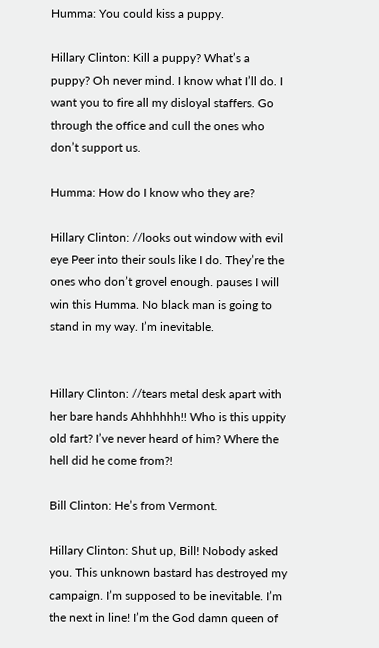Humma: You could kiss a puppy.

Hillary Clinton: Kill a puppy? What’s a puppy? Oh never mind. I know what I’ll do. I want you to fire all my disloyal staffers. Go through the office and cull the ones who don’t support us.

Humma: How do I know who they are?

Hillary Clinton: //looks out window with evil eye Peer into their souls like I do. They’re the ones who don’t grovel enough. pauses I will win this Humma. No black man is going to stand in my way. I’m inevitable.


Hillary Clinton: //tears metal desk apart with her bare hands Ahhhhhh!! Who is this uppity old fart? I’ve never heard of him? Where the hell did he come from?!

Bill Clinton: He’s from Vermont.

Hillary Clinton: Shut up, Bill! Nobody asked you. This unknown bastard has destroyed my campaign. I’m supposed to be inevitable. I’m the next in line! I’m the God damn queen of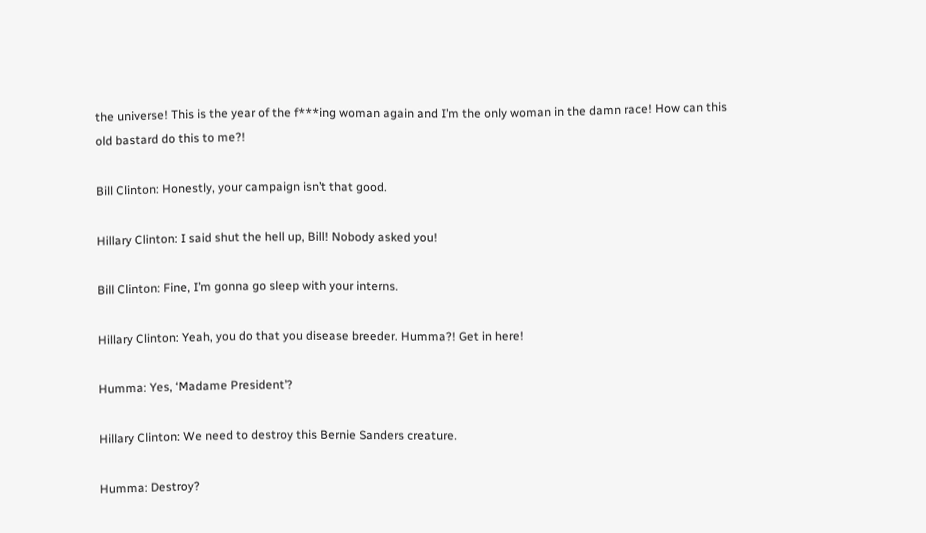the universe! This is the year of the f***ing woman again and I’m the only woman in the damn race! How can this old bastard do this to me?!

Bill Clinton: Honestly, your campaign isn’t that good.

Hillary Clinton: I said shut the hell up, Bill! Nobody asked you!

Bill Clinton: Fine, I’m gonna go sleep with your interns.

Hillary Clinton: Yeah, you do that you disease breeder. Humma?! Get in here!

Humma: Yes, ‘Madame President’?

Hillary Clinton: We need to destroy this Bernie Sanders creature.

Humma: Destroy?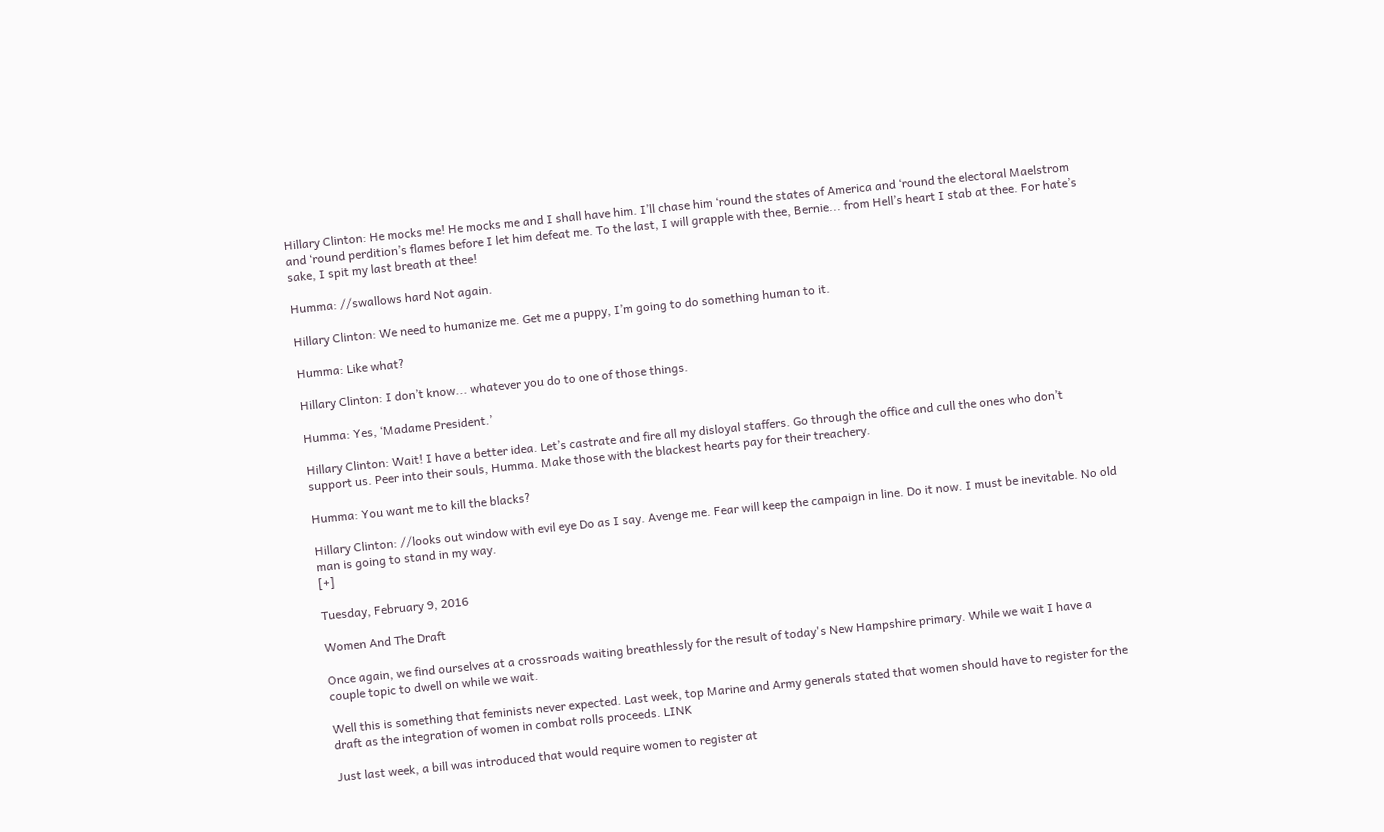Hillary Clinton: He mocks me! He mocks me and I shall have him. I’ll chase him ‘round the states of America and ‘round the electoral Maelstrom and ‘round perdition’s flames before I let him defeat me. To the last, I will grapple with thee, Bernie... from Hell’s heart I stab at thee. For hate’s sake, I spit my last breath at thee!

Humma: //swallows hard Not again.

Hillary Clinton: We need to humanize me. Get me a puppy, I’m going to do something human to it.

Humma: Like what?

Hillary Clinton: I don’t know... whatever you do to one of those things.

Humma: Yes, ‘Madame President.’

Hillary Clinton: Wait! I have a better idea. Let’s castrate and fire all my disloyal staffers. Go through the office and cull the ones who don’t support us. Peer into their souls, Humma. Make those with the blackest hearts pay for their treachery.

Humma: You want me to kill the blacks?

Hillary Clinton: //looks out window with evil eye Do as I say. Avenge me. Fear will keep the campaign in line. Do it now. I must be inevitable. No old man is going to stand in my way.
[+]

Tuesday, February 9, 2016

Women And The Draft

Once again, we find ourselves at a crossroads waiting breathlessly for the result of today's New Hampshire primary. While we wait I have a couple topic to dwell on while we wait.

Well this is something that feminists never expected. Last week, top Marine and Army generals stated that women should have to register for the draft as the integration of women in combat rolls proceeds. LINK

Just last week, a bill was introduced that would require women to register at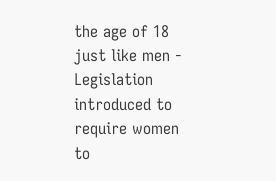the age of 18 just like men - Legislation introduced to require women to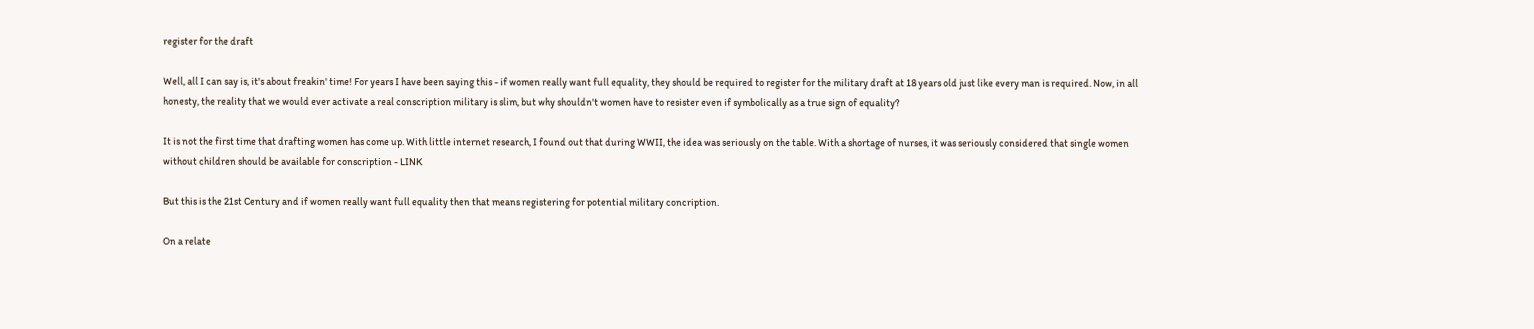register for the draft

Well, all I can say is, it's about freakin' time! For years I have been saying this - if women really want full equality, they should be required to register for the military draft at 18 years old just like every man is required. Now, in all honesty, the reality that we would ever activate a real conscription military is slim, but why shouldn't women have to resister even if symbolically as a true sign of equality?

It is not the first time that drafting women has come up. With little internet research, I found out that during WWII, the idea was seriously on the table. With a shortage of nurses, it was seriously considered that single women without children should be available for conscription - LINK

But this is the 21st Century and if women really want full equality then that means registering for potential military concription.

On a relate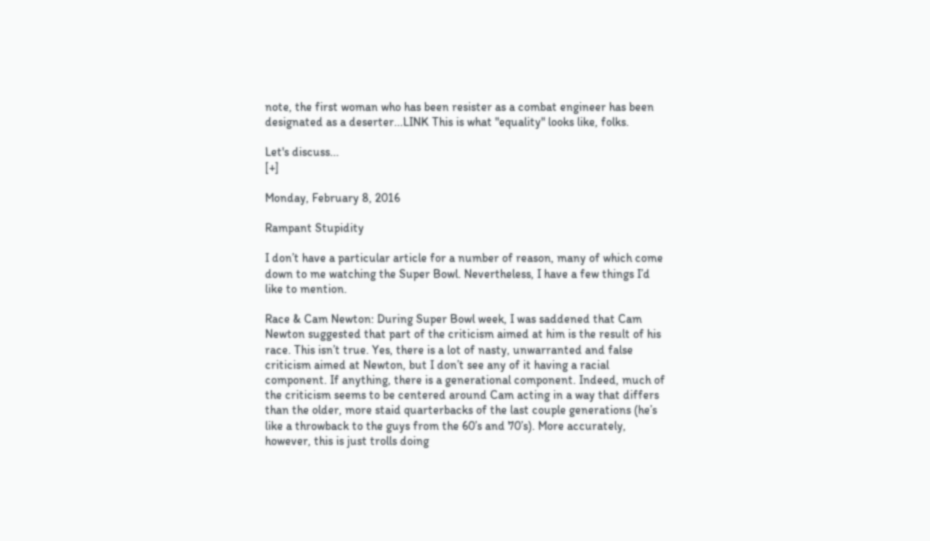note, the first woman who has been resister as a combat engineer has been designated as a deserter...LINK This is what "equality" looks like, folks.

Let's discuss...
[+]

Monday, February 8, 2016

Rampant Stupidity

I don’t have a particular article for a number of reason, many of which come down to me watching the Super Bowl. Nevertheless, I have a few things I’d like to mention.

Race & Cam Newton: During Super Bowl week, I was saddened that Cam Newton suggested that part of the criticism aimed at him is the result of his race. This isn’t true. Yes, there is a lot of nasty, unwarranted and false criticism aimed at Newton, but I don’t see any of it having a racial component. If anything, there is a generational component. Indeed, much of the criticism seems to be centered around Cam acting in a way that differs than the older, more staid quarterbacks of the last couple generations (he’s like a throwback to the guys from the 60’s and 70’s). More accurately, however, this is just trolls doing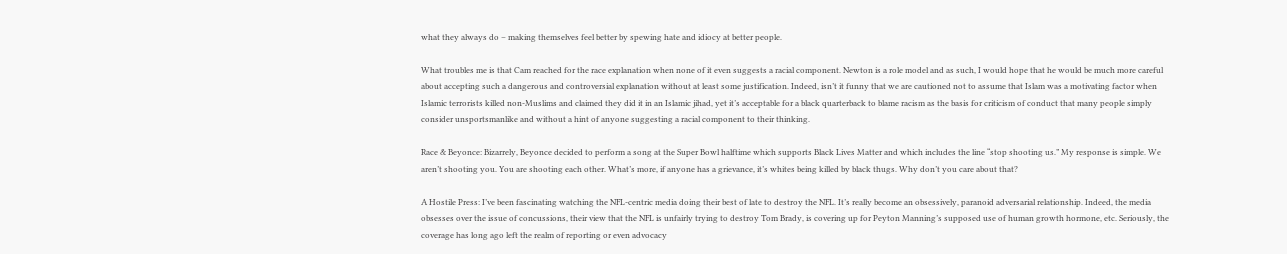what they always do – making themselves feel better by spewing hate and idiocy at better people.

What troubles me is that Cam reached for the race explanation when none of it even suggests a racial component. Newton is a role model and as such, I would hope that he would be much more careful about accepting such a dangerous and controversial explanation without at least some justification. Indeed, isn’t it funny that we are cautioned not to assume that Islam was a motivating factor when Islamic terrorists killed non-Muslims and claimed they did it in an Islamic jihad, yet it’s acceptable for a black quarterback to blame racism as the basis for criticism of conduct that many people simply consider unsportsmanlike and without a hint of anyone suggesting a racial component to their thinking.

Race & Beyonce: Bizarrely, Beyonce decided to perform a song at the Super Bowl halftime which supports Black Lives Matter and which includes the line “stop shooting us.” My response is simple. We aren’t shooting you. You are shooting each other. What’s more, if anyone has a grievance, it’s whites being killed by black thugs. Why don’t you care about that?

A Hostile Press: I’ve been fascinating watching the NFL-centric media doing their best of late to destroy the NFL. It’s really become an obsessively, paranoid adversarial relationship. Indeed, the media obsesses over the issue of concussions, their view that the NFL is unfairly trying to destroy Tom Brady, is covering up for Peyton Manning’s supposed use of human growth hormone, etc. Seriously, the coverage has long ago left the realm of reporting or even advocacy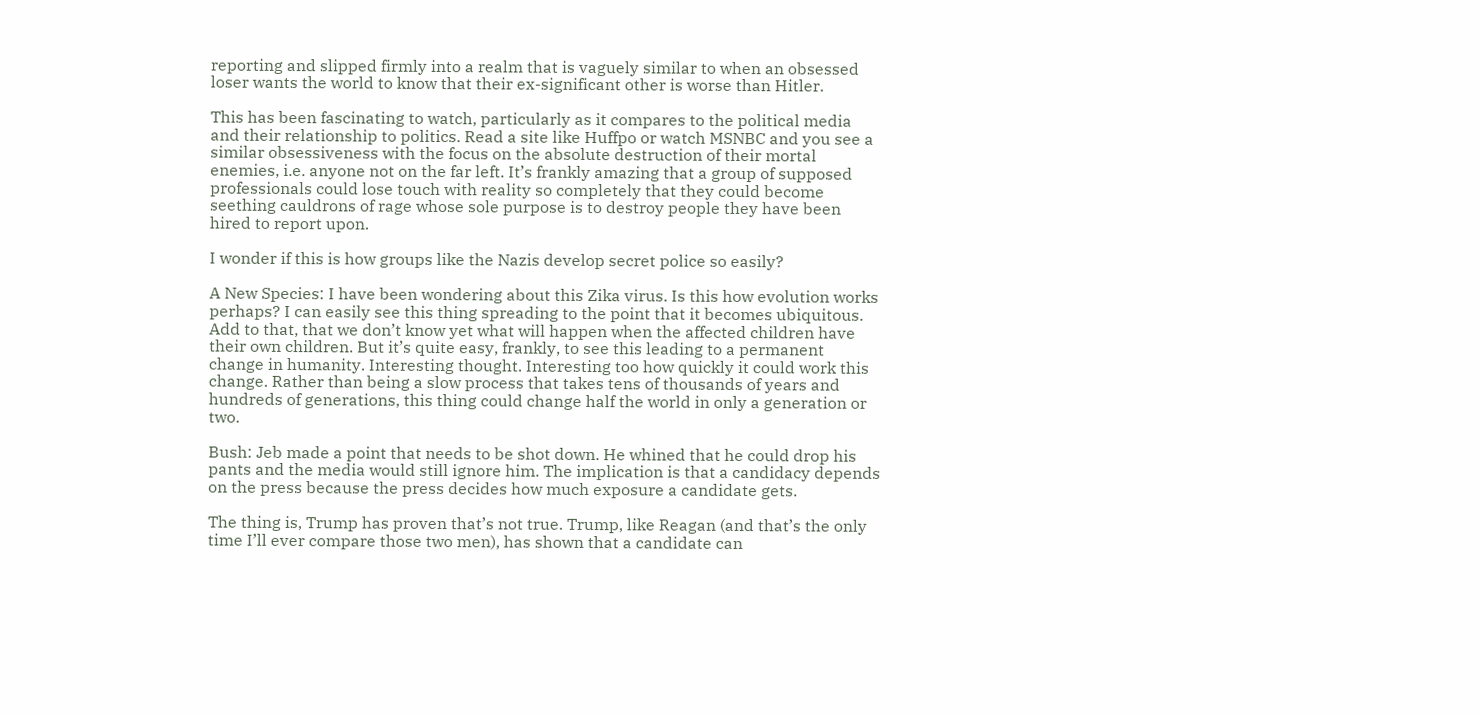reporting and slipped firmly into a realm that is vaguely similar to when an obsessed loser wants the world to know that their ex-significant other is worse than Hitler.

This has been fascinating to watch, particularly as it compares to the political media and their relationship to politics. Read a site like Huffpo or watch MSNBC and you see a similar obsessiveness with the focus on the absolute destruction of their mortal enemies, i.e. anyone not on the far left. It’s frankly amazing that a group of supposed professionals could lose touch with reality so completely that they could become seething cauldrons of rage whose sole purpose is to destroy people they have been hired to report upon.

I wonder if this is how groups like the Nazis develop secret police so easily?

A New Species: I have been wondering about this Zika virus. Is this how evolution works perhaps? I can easily see this thing spreading to the point that it becomes ubiquitous. Add to that, that we don’t know yet what will happen when the affected children have their own children. But it’s quite easy, frankly, to see this leading to a permanent change in humanity. Interesting thought. Interesting too how quickly it could work this change. Rather than being a slow process that takes tens of thousands of years and hundreds of generations, this thing could change half the world in only a generation or two.

Bush: Jeb made a point that needs to be shot down. He whined that he could drop his pants and the media would still ignore him. The implication is that a candidacy depends on the press because the press decides how much exposure a candidate gets.

The thing is, Trump has proven that’s not true. Trump, like Reagan (and that’s the only time I’ll ever compare those two men), has shown that a candidate can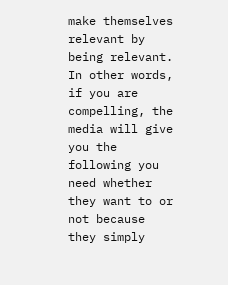make themselves relevant by being relevant. In other words, if you are compelling, the media will give you the following you need whether they want to or not because they simply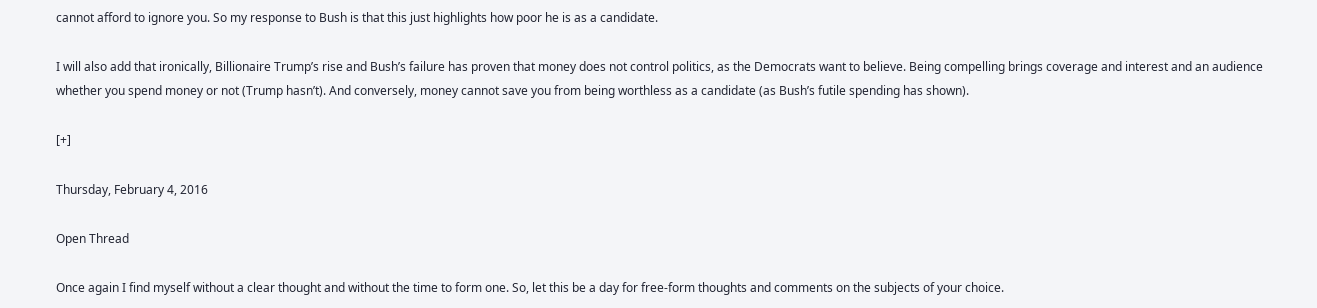cannot afford to ignore you. So my response to Bush is that this just highlights how poor he is as a candidate.

I will also add that ironically, Billionaire Trump’s rise and Bush’s failure has proven that money does not control politics, as the Democrats want to believe. Being compelling brings coverage and interest and an audience whether you spend money or not (Trump hasn’t). And conversely, money cannot save you from being worthless as a candidate (as Bush’s futile spending has shown).

[+]

Thursday, February 4, 2016

Open Thread

Once again I find myself without a clear thought and without the time to form one. So, let this be a day for free-form thoughts and comments on the subjects of your choice.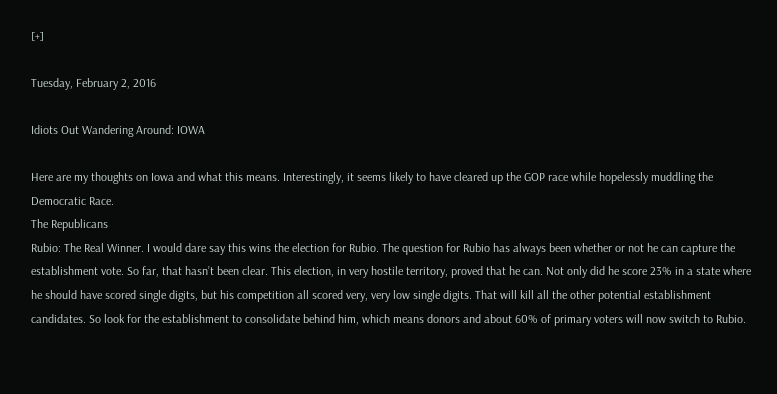[+]

Tuesday, February 2, 2016

Idiots Out Wandering Around: IOWA

Here are my thoughts on Iowa and what this means. Interestingly, it seems likely to have cleared up the GOP race while hopelessly muddling the Democratic Race.
The Republicans
Rubio: The Real Winner. I would dare say this wins the election for Rubio. The question for Rubio has always been whether or not he can capture the establishment vote. So far, that hasn’t been clear. This election, in very hostile territory, proved that he can. Not only did he score 23% in a state where he should have scored single digits, but his competition all scored very, very low single digits. That will kill all the other potential establishment candidates. So look for the establishment to consolidate behind him, which means donors and about 60% of primary voters will now switch to Rubio.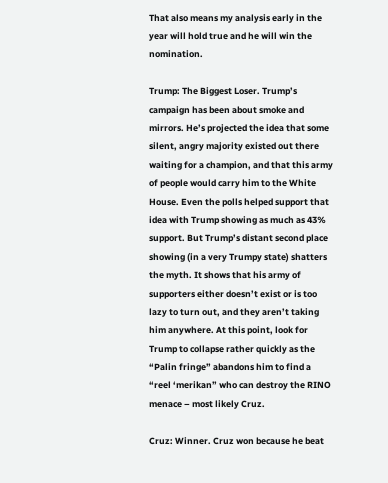That also means my analysis early in the year will hold true and he will win the nomination.

Trump: The Biggest Loser. Trump’s campaign has been about smoke and mirrors. He’s projected the idea that some silent, angry majority existed out there waiting for a champion, and that this army of people would carry him to the White House. Even the polls helped support that idea with Trump showing as much as 43% support. But Trump’s distant second place showing (in a very Trumpy state) shatters the myth. It shows that his army of supporters either doesn’t exist or is too lazy to turn out, and they aren’t taking him anywhere. At this point, look for Trump to collapse rather quickly as the “Palin fringe” abandons him to find a “reel ‘merikan” who can destroy the RINO menace – most likely Cruz.

Cruz: Winner. Cruz won because he beat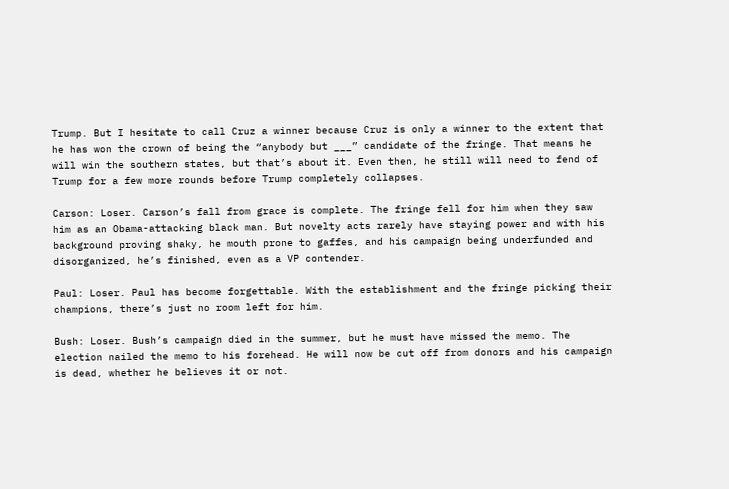Trump. But I hesitate to call Cruz a winner because Cruz is only a winner to the extent that he has won the crown of being the “anybody but ___” candidate of the fringe. That means he will win the southern states, but that’s about it. Even then, he still will need to fend of Trump for a few more rounds before Trump completely collapses.

Carson: Loser. Carson’s fall from grace is complete. The fringe fell for him when they saw him as an Obama-attacking black man. But novelty acts rarely have staying power and with his background proving shaky, he mouth prone to gaffes, and his campaign being underfunded and disorganized, he’s finished, even as a VP contender.

Paul: Loser. Paul has become forgettable. With the establishment and the fringe picking their champions, there’s just no room left for him.

Bush: Loser. Bush’s campaign died in the summer, but he must have missed the memo. The election nailed the memo to his forehead. He will now be cut off from donors and his campaign is dead, whether he believes it or not.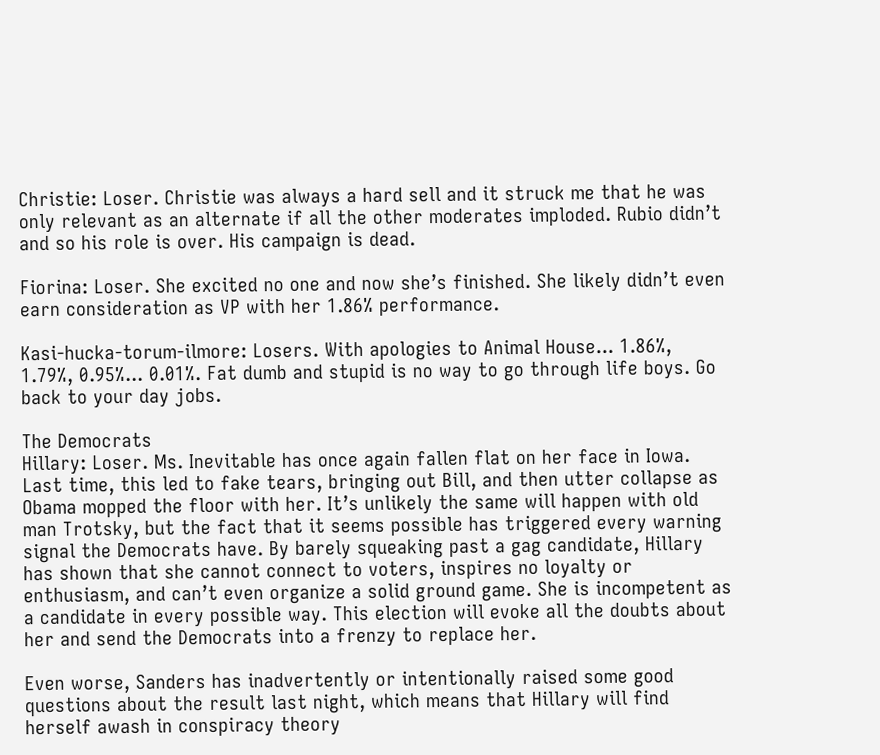Christie: Loser. Christie was always a hard sell and it struck me that he was only relevant as an alternate if all the other moderates imploded. Rubio didn’t and so his role is over. His campaign is dead.

Fiorina: Loser. She excited no one and now she’s finished. She likely didn’t even earn consideration as VP with her 1.86% performance.

Kasi-hucka-torum-ilmore: Losers. With apologies to Animal House... 1.86%, 1.79%, 0.95%... 0.01%. Fat dumb and stupid is no way to go through life boys. Go back to your day jobs.

The Democrats
Hillary: Loser. Ms. Inevitable has once again fallen flat on her face in Iowa. Last time, this led to fake tears, bringing out Bill, and then utter collapse as Obama mopped the floor with her. It’s unlikely the same will happen with old man Trotsky, but the fact that it seems possible has triggered every warning signal the Democrats have. By barely squeaking past a gag candidate, Hillary has shown that she cannot connect to voters, inspires no loyalty or enthusiasm, and can’t even organize a solid ground game. She is incompetent as a candidate in every possible way. This election will evoke all the doubts about her and send the Democrats into a frenzy to replace her.

Even worse, Sanders has inadvertently or intentionally raised some good questions about the result last night, which means that Hillary will find herself awash in conspiracy theory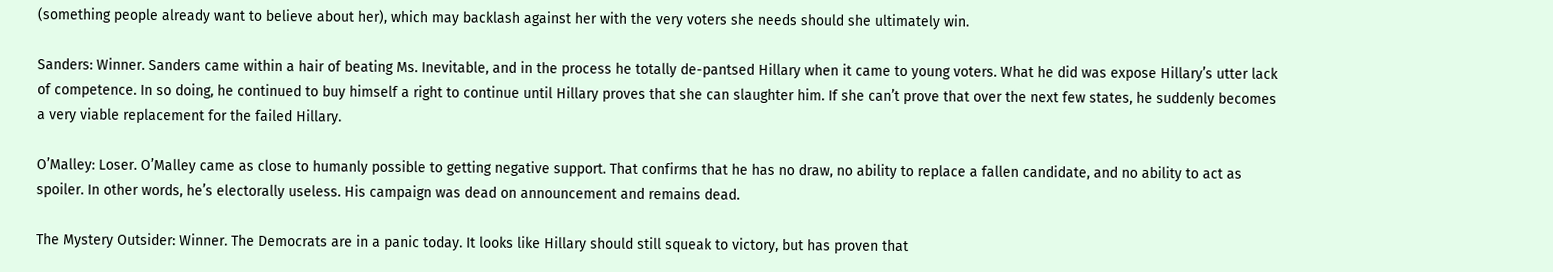(something people already want to believe about her), which may backlash against her with the very voters she needs should she ultimately win.

Sanders: Winner. Sanders came within a hair of beating Ms. Inevitable, and in the process he totally de-pantsed Hillary when it came to young voters. What he did was expose Hillary’s utter lack of competence. In so doing, he continued to buy himself a right to continue until Hillary proves that she can slaughter him. If she can’t prove that over the next few states, he suddenly becomes a very viable replacement for the failed Hillary.

O’Malley: Loser. O’Malley came as close to humanly possible to getting negative support. That confirms that he has no draw, no ability to replace a fallen candidate, and no ability to act as spoiler. In other words, he’s electorally useless. His campaign was dead on announcement and remains dead.

The Mystery Outsider: Winner. The Democrats are in a panic today. It looks like Hillary should still squeak to victory, but has proven that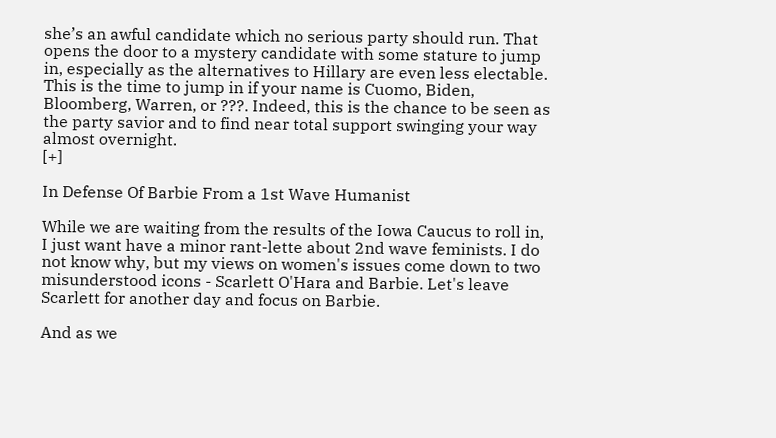she’s an awful candidate which no serious party should run. That opens the door to a mystery candidate with some stature to jump in, especially as the alternatives to Hillary are even less electable. This is the time to jump in if your name is Cuomo, Biden, Bloomberg, Warren, or ???. Indeed, this is the chance to be seen as the party savior and to find near total support swinging your way almost overnight.
[+]

In Defense Of Barbie From a 1st Wave Humanist

While we are waiting from the results of the Iowa Caucus to roll in, I just want have a minor rant-lette about 2nd wave feminists. I do not know why, but my views on women's issues come down to two misunderstood icons - Scarlett O'Hara and Barbie. Let's leave Scarlett for another day and focus on Barbie.

And as we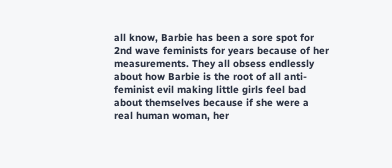all know, Barbie has been a sore spot for 2nd wave feminists for years because of her measurements. They all obsess endlessly about how Barbie is the root of all anti-feminist evil making little girls feel bad about themselves because if she were a real human woman, her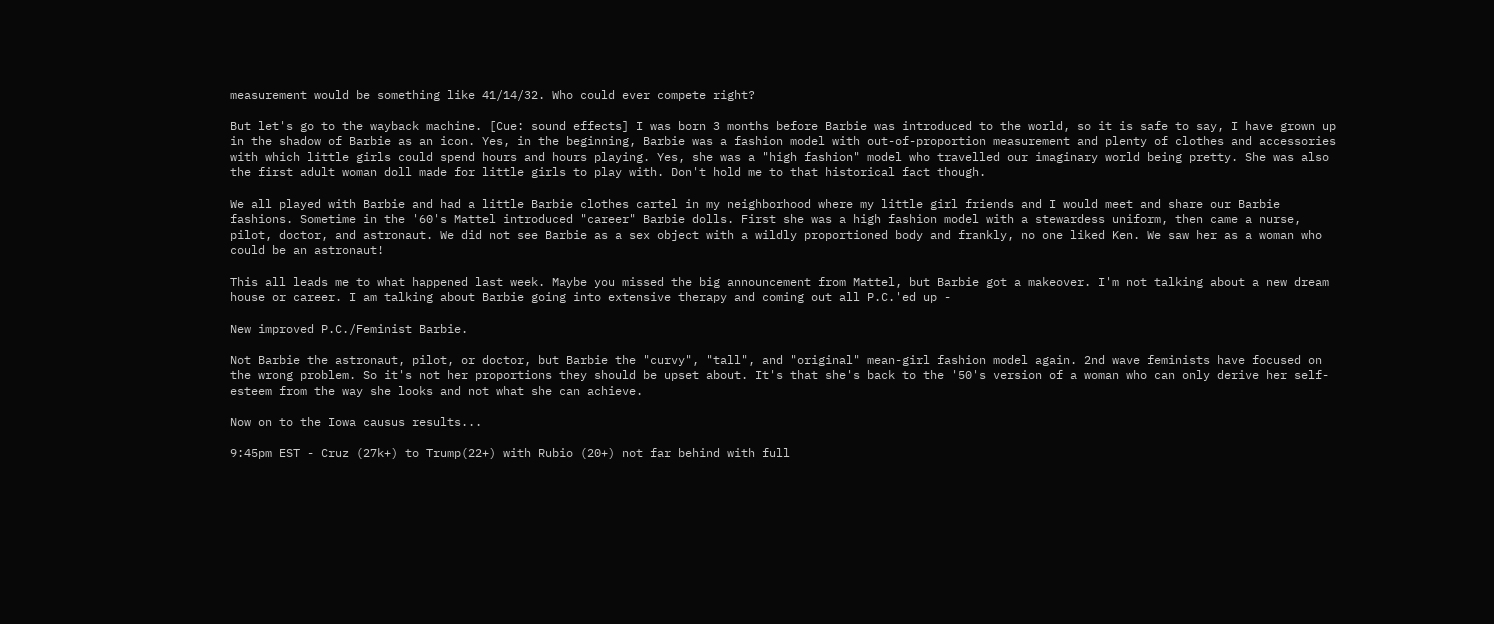measurement would be something like 41/14/32. Who could ever compete right?

But let's go to the wayback machine. [Cue: sound effects] I was born 3 months before Barbie was introduced to the world, so it is safe to say, I have grown up in the shadow of Barbie as an icon. Yes, in the beginning, Barbie was a fashion model with out-of-proportion measurement and plenty of clothes and accessories with which little girls could spend hours and hours playing. Yes, she was a "high fashion" model who travelled our imaginary world being pretty. She was also the first adult woman doll made for little girls to play with. Don't hold me to that historical fact though.

We all played with Barbie and had a little Barbie clothes cartel in my neighborhood where my little girl friends and I would meet and share our Barbie fashions. Sometime in the '60's Mattel introduced "career" Barbie dolls. First she was a high fashion model with a stewardess uniform, then came a nurse, pilot, doctor, and astronaut. We did not see Barbie as a sex object with a wildly proportioned body and frankly, no one liked Ken. We saw her as a woman who could be an astronaut!

This all leads me to what happened last week. Maybe you missed the big announcement from Mattel, but Barbie got a makeover. I'm not talking about a new dream house or career. I am talking about Barbie going into extensive therapy and coming out all P.C.'ed up -

New improved P.C./Feminist Barbie.

Not Barbie the astronaut, pilot, or doctor, but Barbie the "curvy", "tall", and "original" mean-girl fashion model again. 2nd wave feminists have focused on the wrong problem. So it's not her proportions they should be upset about. It's that she's back to the '50's version of a woman who can only derive her self-esteem from the way she looks and not what she can achieve.

Now on to the Iowa causus results...

9:45pm EST - Cruz (27k+) to Trump(22+) with Rubio (20+) not far behind with full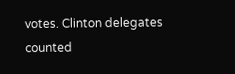votes. Clinton delegates counted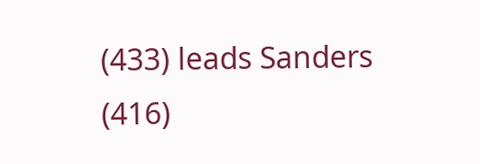(433) leads Sanders (416)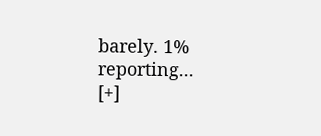barely. 1% reporting...
[+]